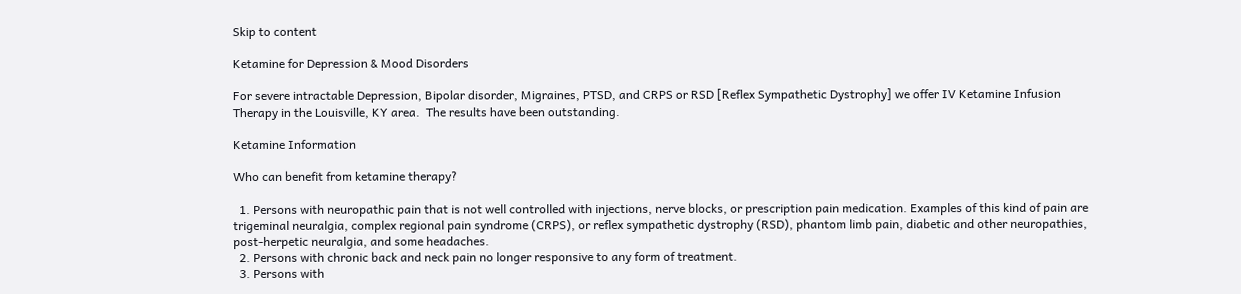Skip to content

Ketamine for Depression & Mood Disorders

For severe intractable Depression, Bipolar disorder, Migraines, PTSD, and CRPS or RSD [Reflex Sympathetic Dystrophy] we offer IV Ketamine Infusion Therapy in the Louisville, KY area.  The results have been outstanding.

Ketamine Information

Who can benefit from ketamine therapy?

  1. Persons with neuropathic pain that is not well controlled with injections, nerve blocks, or prescription pain medication. Examples of this kind of pain are trigeminal neuralgia, complex regional pain syndrome (CRPS), or reflex sympathetic dystrophy (RSD), phantom limb pain, diabetic and other neuropathies, post-herpetic neuralgia, and some headaches.
  2. Persons with chronic back and neck pain no longer responsive to any form of treatment.
  3. Persons with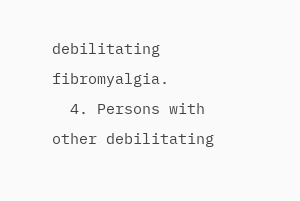debilitating fibromyalgia.
  4. Persons with other debilitating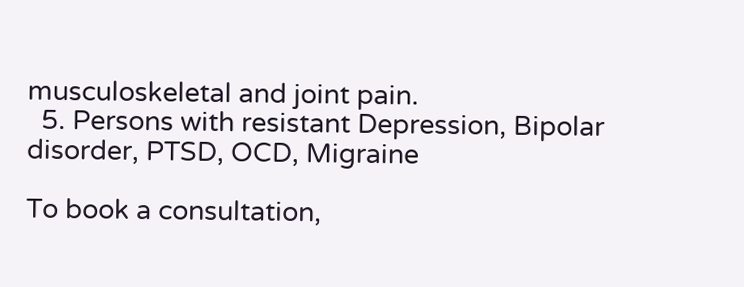musculoskeletal and joint pain.
  5. Persons with resistant Depression, Bipolar disorder, PTSD, OCD, Migraine

To book a consultation,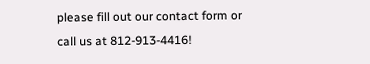please fill out our contact form or call us at 812-913-4416!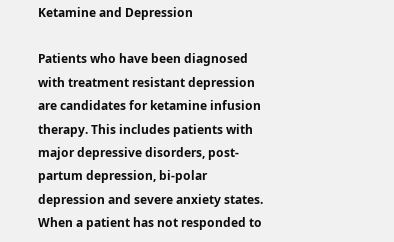Ketamine and Depression

Patients who have been diagnosed with treatment resistant depression are candidates for ketamine infusion therapy. This includes patients with major depressive disorders, post-partum depression, bi-polar depression and severe anxiety states. When a patient has not responded to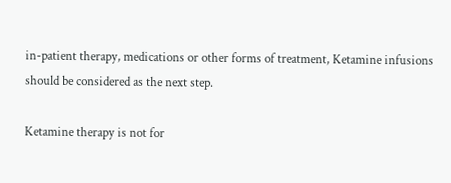in-patient therapy, medications or other forms of treatment, Ketamine infusions should be considered as the next step.

Ketamine therapy is not for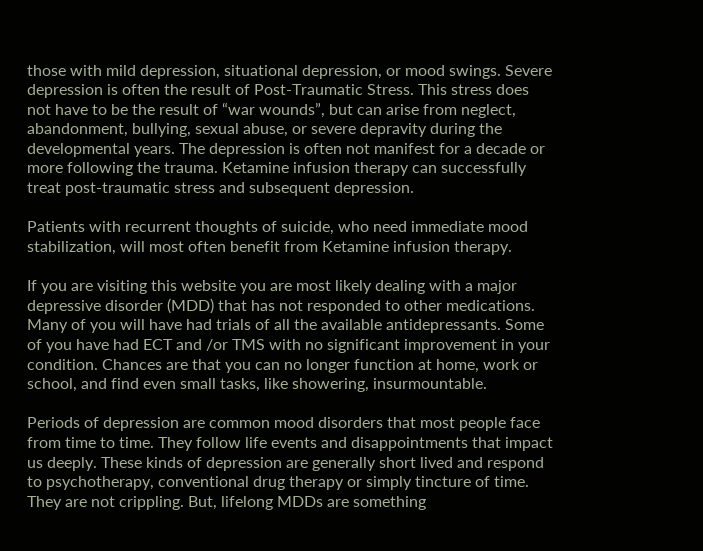those with mild depression, situational depression, or mood swings. Severe depression is often the result of Post-Traumatic Stress. This stress does not have to be the result of “war wounds”, but can arise from neglect, abandonment, bullying, sexual abuse, or severe depravity during the developmental years. The depression is often not manifest for a decade or more following the trauma. Ketamine infusion therapy can successfully treat post-traumatic stress and subsequent depression.

Patients with recurrent thoughts of suicide, who need immediate mood stabilization, will most often benefit from Ketamine infusion therapy.

If you are visiting this website you are most likely dealing with a major depressive disorder (MDD) that has not responded to other medications. Many of you will have had trials of all the available antidepressants. Some of you have had ECT and /or TMS with no significant improvement in your condition. Chances are that you can no longer function at home, work or school, and find even small tasks, like showering, insurmountable.

Periods of depression are common mood disorders that most people face from time to time. They follow life events and disappointments that impact us deeply. These kinds of depression are generally short lived and respond to psychotherapy, conventional drug therapy or simply tincture of time. They are not crippling. But, lifelong MDDs are something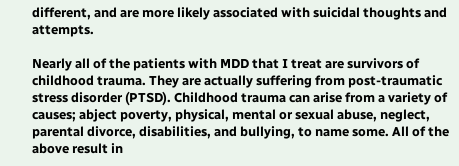different, and are more likely associated with suicidal thoughts and attempts.

Nearly all of the patients with MDD that I treat are survivors of childhood trauma. They are actually suffering from post-traumatic stress disorder (PTSD). Childhood trauma can arise from a variety of causes; abject poverty, physical, mental or sexual abuse, neglect, parental divorce, disabilities, and bullying, to name some. All of the above result in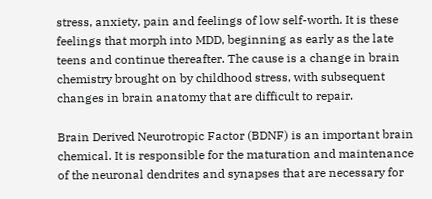stress, anxiety, pain and feelings of low self-worth. It is these feelings that morph into MDD, beginning as early as the late teens and continue thereafter. The cause is a change in brain chemistry brought on by childhood stress, with subsequent changes in brain anatomy that are difficult to repair.

Brain Derived Neurotropic Factor (BDNF) is an important brain chemical. It is responsible for the maturation and maintenance of the neuronal dendrites and synapses that are necessary for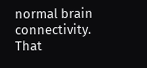normal brain connectivity. That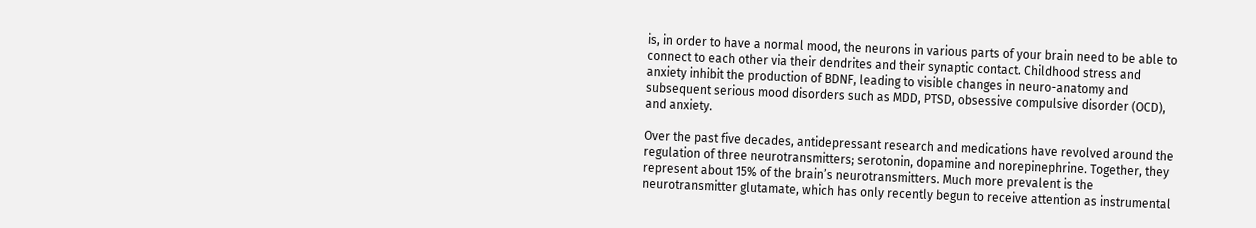is, in order to have a normal mood, the neurons in various parts of your brain need to be able to connect to each other via their dendrites and their synaptic contact. Childhood stress and anxiety inhibit the production of BDNF, leading to visible changes in neuro-anatomy and subsequent serious mood disorders such as MDD, PTSD, obsessive compulsive disorder (OCD), and anxiety.

Over the past five decades, antidepressant research and medications have revolved around the regulation of three neurotransmitters; serotonin, dopamine and norepinephrine. Together, they represent about 15% of the brain’s neurotransmitters. Much more prevalent is the neurotransmitter glutamate, which has only recently begun to receive attention as instrumental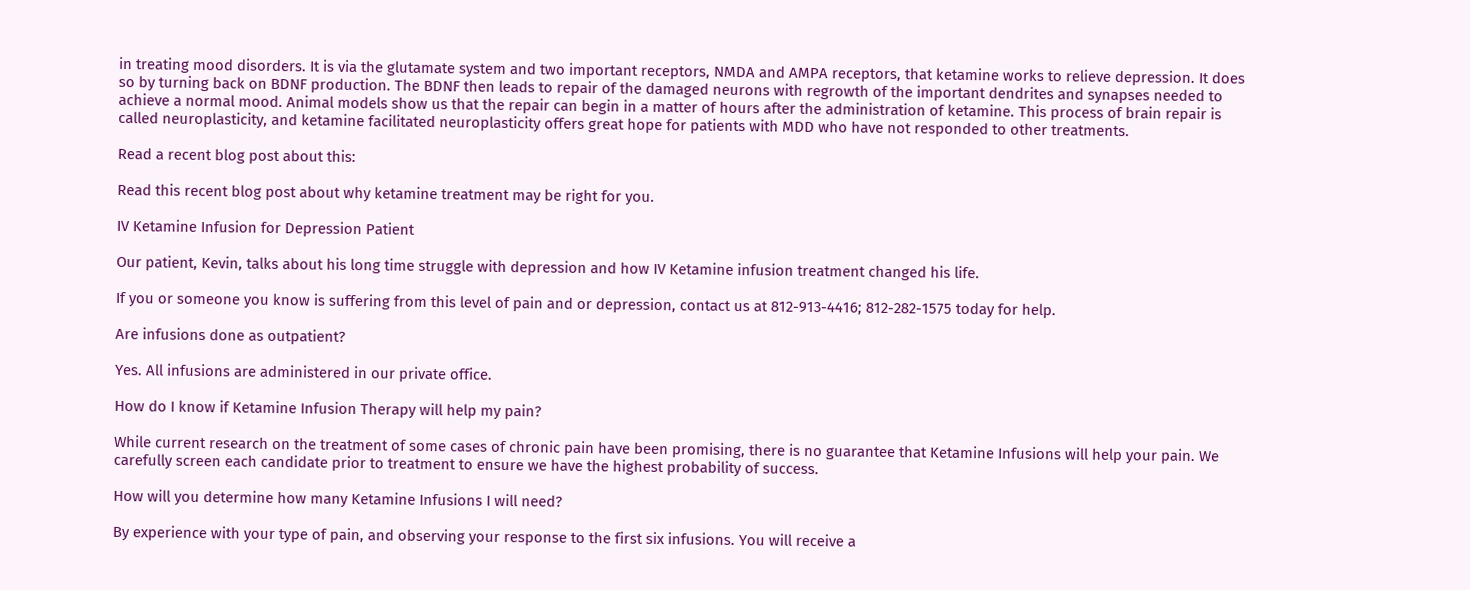in treating mood disorders. It is via the glutamate system and two important receptors, NMDA and AMPA receptors, that ketamine works to relieve depression. It does so by turning back on BDNF production. The BDNF then leads to repair of the damaged neurons with regrowth of the important dendrites and synapses needed to achieve a normal mood. Animal models show us that the repair can begin in a matter of hours after the administration of ketamine. This process of brain repair is called neuroplasticity, and ketamine facilitated neuroplasticity offers great hope for patients with MDD who have not responded to other treatments.

Read a recent blog post about this:

Read this recent blog post about why ketamine treatment may be right for you.

IV Ketamine Infusion for Depression Patient

Our patient, Kevin, talks about his long time struggle with depression and how IV Ketamine infusion treatment changed his life.

If you or someone you know is suffering from this level of pain and or depression, contact us at 812-913-4416; 812-282-1575 today for help.

Are infusions done as outpatient?

Yes. All infusions are administered in our private office.

How do I know if Ketamine Infusion Therapy will help my pain?

While current research on the treatment of some cases of chronic pain have been promising, there is no guarantee that Ketamine Infusions will help your pain. We carefully screen each candidate prior to treatment to ensure we have the highest probability of success.

How will you determine how many Ketamine Infusions I will need?

By experience with your type of pain, and observing your response to the first six infusions. You will receive a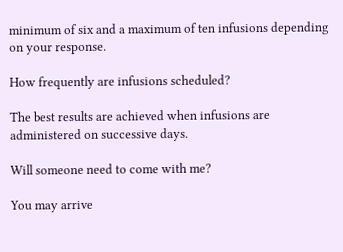minimum of six and a maximum of ten infusions depending on your response.

How frequently are infusions scheduled?

The best results are achieved when infusions are administered on successive days.

Will someone need to come with me?

You may arrive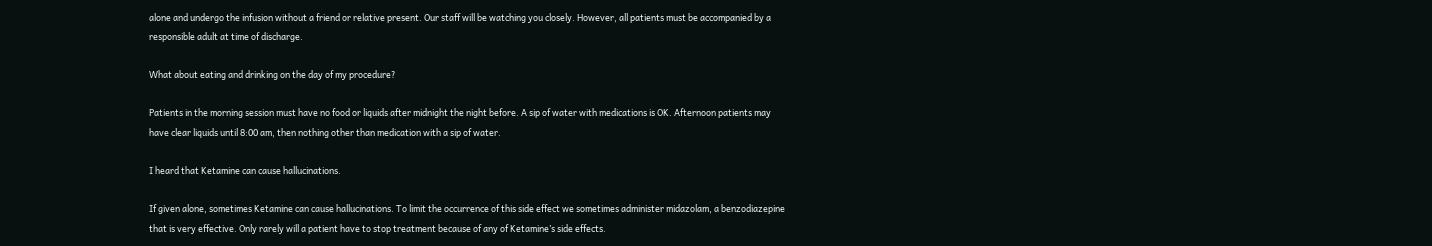alone and undergo the infusion without a friend or relative present. Our staff will be watching you closely. However, all patients must be accompanied by a responsible adult at time of discharge.

What about eating and drinking on the day of my procedure?

Patients in the morning session must have no food or liquids after midnight the night before. A sip of water with medications is OK. Afternoon patients may have clear liquids until 8:00 am, then nothing other than medication with a sip of water.

I heard that Ketamine can cause hallucinations.

If given alone, sometimes Ketamine can cause hallucinations. To limit the occurrence of this side effect we sometimes administer midazolam, a benzodiazepine that is very effective. Only rarely will a patient have to stop treatment because of any of Ketamine’s side effects.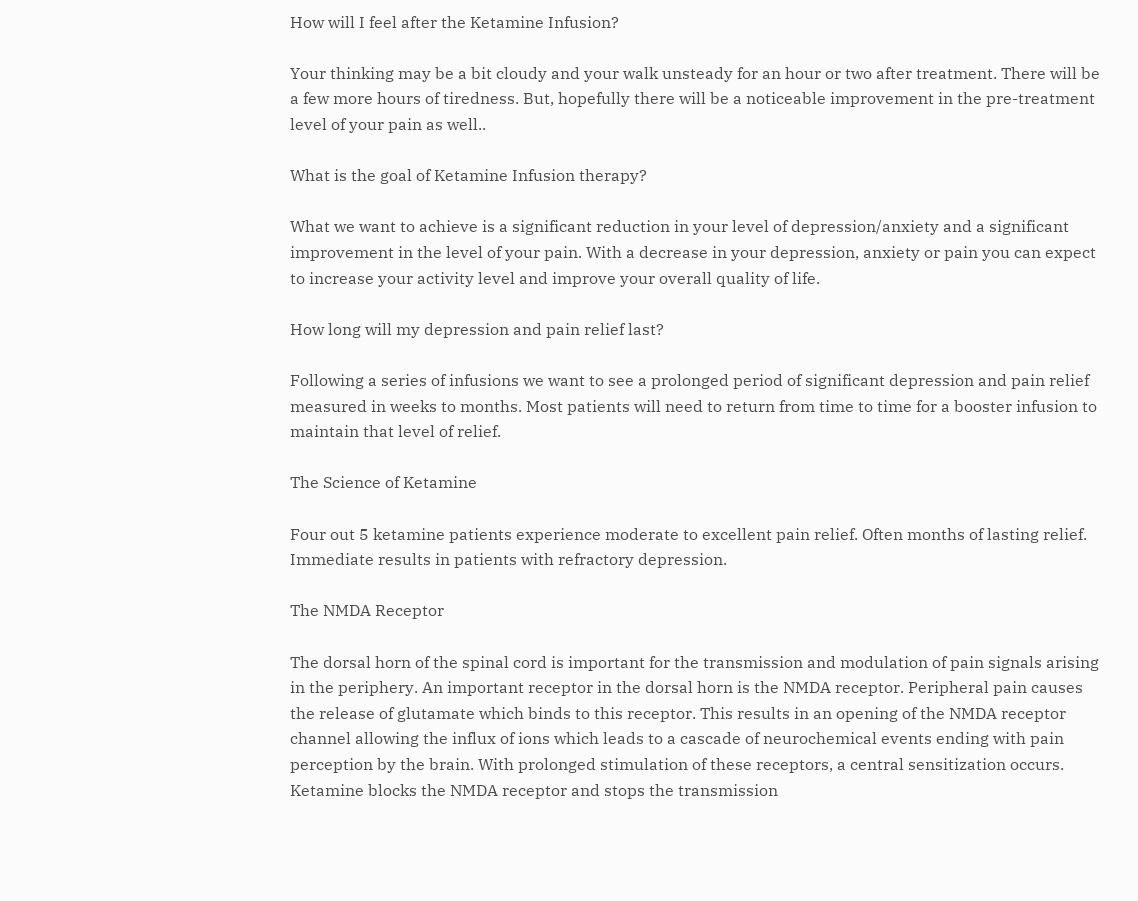How will I feel after the Ketamine Infusion?

Your thinking may be a bit cloudy and your walk unsteady for an hour or two after treatment. There will be a few more hours of tiredness. But, hopefully there will be a noticeable improvement in the pre-treatment level of your pain as well..

What is the goal of Ketamine Infusion therapy?

What we want to achieve is a significant reduction in your level of depression/anxiety and a significant improvement in the level of your pain. With a decrease in your depression, anxiety or pain you can expect to increase your activity level and improve your overall quality of life.

How long will my depression and pain relief last?

Following a series of infusions we want to see a prolonged period of significant depression and pain relief measured in weeks to months. Most patients will need to return from time to time for a booster infusion to maintain that level of relief.

The Science of Ketamine

Four out 5 ketamine patients experience moderate to excellent pain relief. Often months of lasting relief. Immediate results in patients with refractory depression.

The NMDA Receptor

The dorsal horn of the spinal cord is important for the transmission and modulation of pain signals arising in the periphery. An important receptor in the dorsal horn is the NMDA receptor. Peripheral pain causes the release of glutamate which binds to this receptor. This results in an opening of the NMDA receptor channel allowing the influx of ions which leads to a cascade of neurochemical events ending with pain perception by the brain. With prolonged stimulation of these receptors, a central sensitization occurs. Ketamine blocks the NMDA receptor and stops the transmission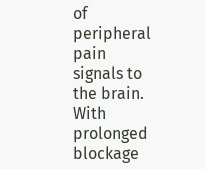of peripheral pain signals to the brain. With prolonged blockage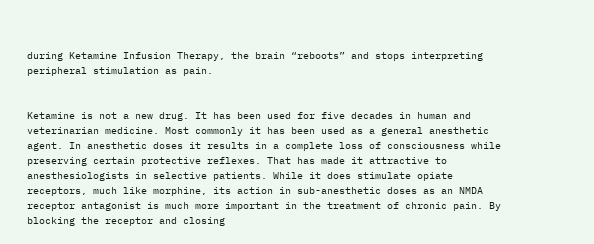during Ketamine Infusion Therapy, the brain “reboots” and stops interpreting peripheral stimulation as pain.


Ketamine is not a new drug. It has been used for five decades in human and veterinarian medicine. Most commonly it has been used as a general anesthetic agent. In anesthetic doses it results in a complete loss of consciousness while preserving certain protective reflexes. That has made it attractive to anesthesiologists in selective patients. While it does stimulate opiate receptors, much like morphine, its action in sub-anesthetic doses as an NMDA receptor antagonist is much more important in the treatment of chronic pain. By blocking the receptor and closing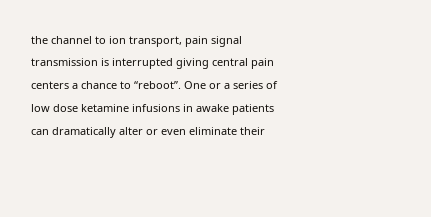the channel to ion transport, pain signal transmission is interrupted giving central pain centers a chance to “reboot”. One or a series of low dose ketamine infusions in awake patients can dramatically alter or even eliminate their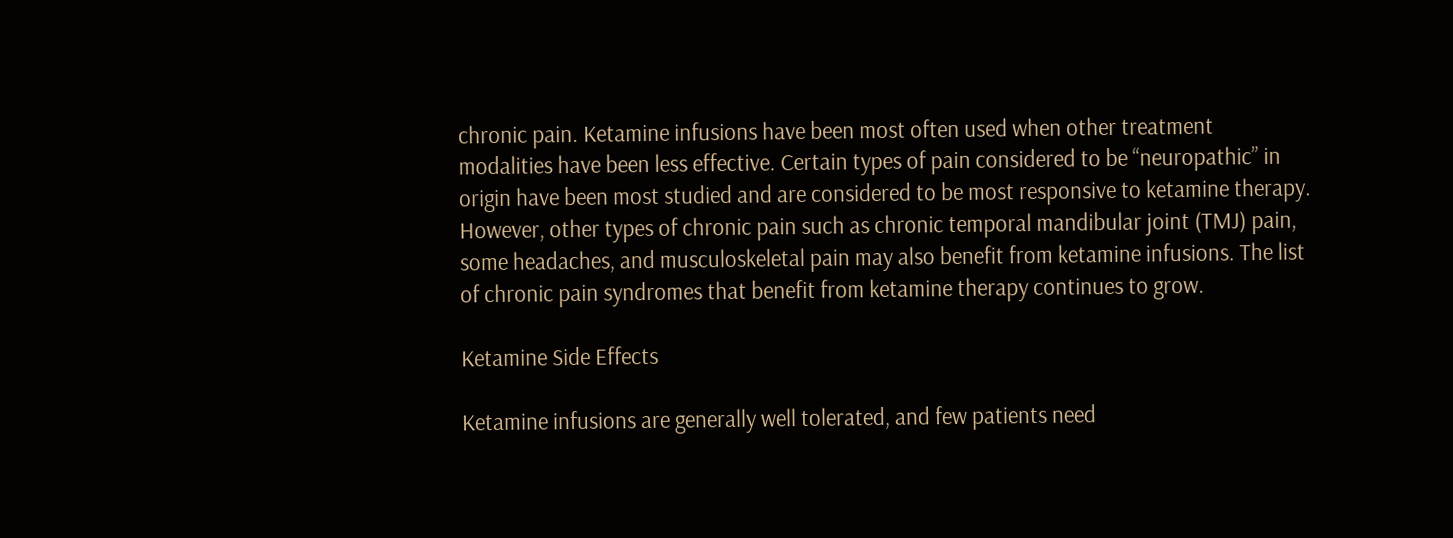chronic pain. Ketamine infusions have been most often used when other treatment modalities have been less effective. Certain types of pain considered to be “neuropathic” in origin have been most studied and are considered to be most responsive to ketamine therapy. However, other types of chronic pain such as chronic temporal mandibular joint (TMJ) pain, some headaches, and musculoskeletal pain may also benefit from ketamine infusions. The list of chronic pain syndromes that benefit from ketamine therapy continues to grow.

Ketamine Side Effects

Ketamine infusions are generally well tolerated, and few patients need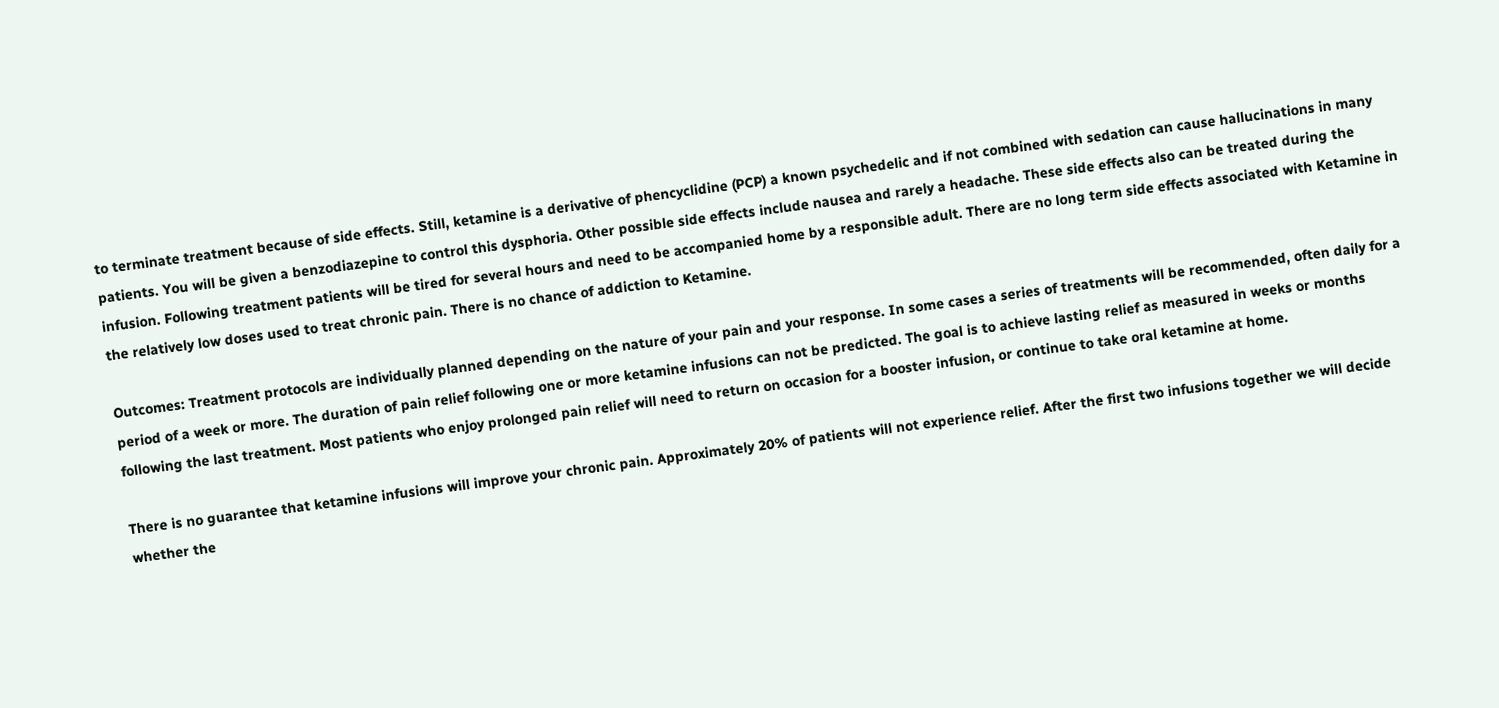to terminate treatment because of side effects. Still, ketamine is a derivative of phencyclidine (PCP) a known psychedelic and if not combined with sedation can cause hallucinations in many patients. You will be given a benzodiazepine to control this dysphoria. Other possible side effects include nausea and rarely a headache. These side effects also can be treated during the infusion. Following treatment patients will be tired for several hours and need to be accompanied home by a responsible adult. There are no long term side effects associated with Ketamine in the relatively low doses used to treat chronic pain. There is no chance of addiction to Ketamine.

Outcomes: Treatment protocols are individually planned depending on the nature of your pain and your response. In some cases a series of treatments will be recommended, often daily for a period of a week or more. The duration of pain relief following one or more ketamine infusions can not be predicted. The goal is to achieve lasting relief as measured in weeks or months following the last treatment. Most patients who enjoy prolonged pain relief will need to return on occasion for a booster infusion, or continue to take oral ketamine at home.

There is no guarantee that ketamine infusions will improve your chronic pain. Approximately 20% of patients will not experience relief. After the first two infusions together we will decide whether the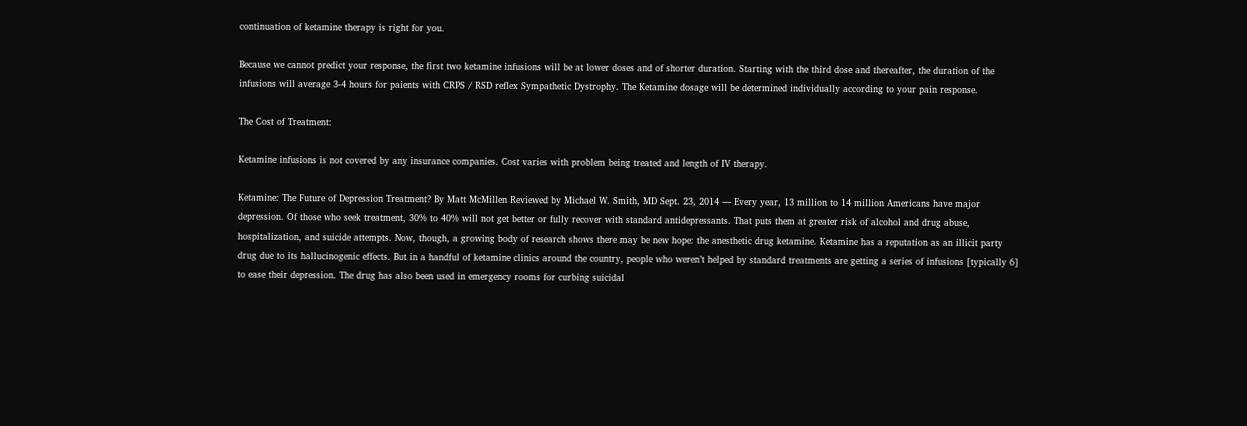continuation of ketamine therapy is right for you.

Because we cannot predict your response, the first two ketamine infusions will be at lower doses and of shorter duration. Starting with the third dose and thereafter, the duration of the infusions will average 3-4 hours for paients with CRPS / RSD reflex Sympathetic Dystrophy. The Ketamine dosage will be determined individually according to your pain response.

The Cost of Treatment:

Ketamine infusions is not covered by any insurance companies. Cost varies with problem being treated and length of IV therapy.

Ketamine: The Future of Depression Treatment? By Matt McMillen Reviewed by Michael W. Smith, MD Sept. 23, 2014 — Every year, 13 million to 14 million Americans have major depression. Of those who seek treatment, 30% to 40% will not get better or fully recover with standard antidepressants. That puts them at greater risk of alcohol and drug abuse, hospitalization, and suicide attempts. Now, though, a growing body of research shows there may be new hope: the anesthetic drug ketamine. Ketamine has a reputation as an illicit party drug due to its hallucinogenic effects. But in a handful of ketamine clinics around the country, people who weren’t helped by standard treatments are getting a series of infusions [typically 6] to ease their depression. The drug has also been used in emergency rooms for curbing suicidal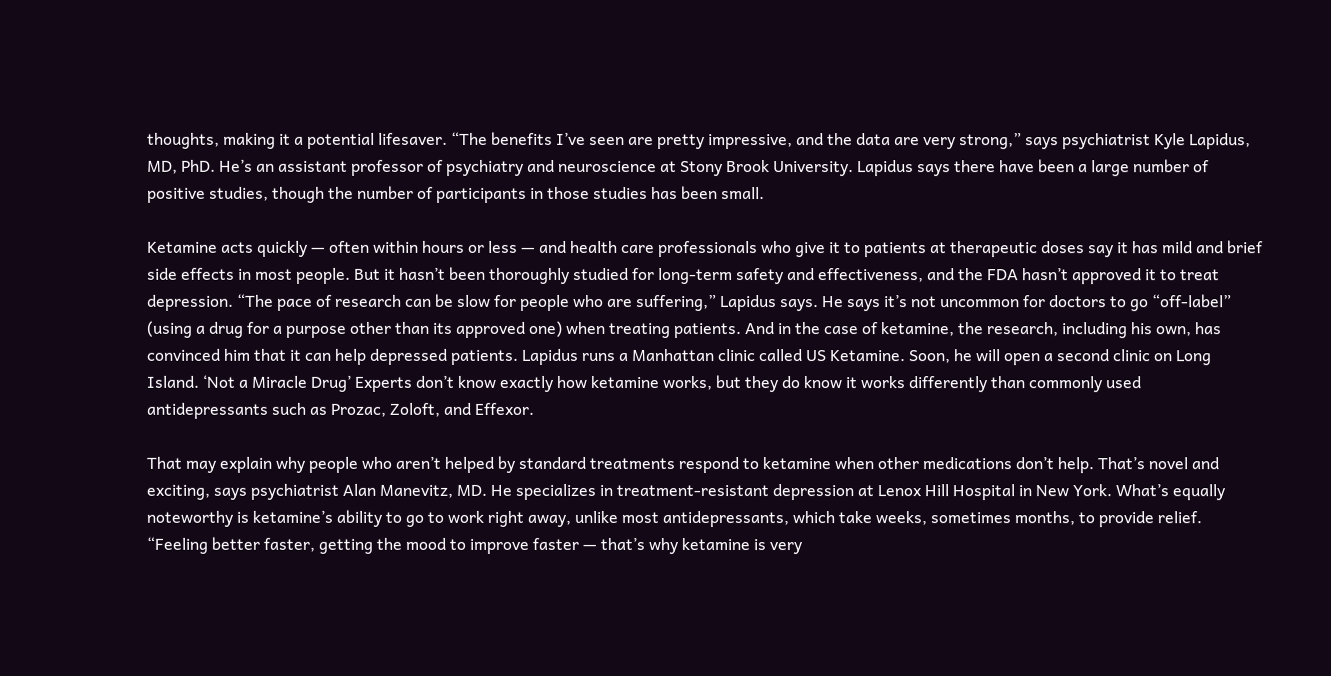thoughts, making it a potential lifesaver. “The benefits I’ve seen are pretty impressive, and the data are very strong,” says psychiatrist Kyle Lapidus, MD, PhD. He’s an assistant professor of psychiatry and neuroscience at Stony Brook University. Lapidus says there have been a large number of positive studies, though the number of participants in those studies has been small.

Ketamine acts quickly — often within hours or less — and health care professionals who give it to patients at therapeutic doses say it has mild and brief side effects in most people. But it hasn’t been thoroughly studied for long-term safety and effectiveness, and the FDA hasn’t approved it to treat depression. “The pace of research can be slow for people who are suffering,” Lapidus says. He says it’s not uncommon for doctors to go “off-label” (using a drug for a purpose other than its approved one) when treating patients. And in the case of ketamine, the research, including his own, has convinced him that it can help depressed patients. Lapidus runs a Manhattan clinic called US Ketamine. Soon, he will open a second clinic on Long Island. ‘Not a Miracle Drug’ Experts don’t know exactly how ketamine works, but they do know it works differently than commonly used antidepressants such as Prozac, Zoloft, and Effexor.

That may explain why people who aren’t helped by standard treatments respond to ketamine when other medications don’t help. That’s novel and exciting, says psychiatrist Alan Manevitz, MD. He specializes in treatment-resistant depression at Lenox Hill Hospital in New York. What’s equally noteworthy is ketamine’s ability to go to work right away, unlike most antidepressants, which take weeks, sometimes months, to provide relief. “Feeling better faster, getting the mood to improve faster — that’s why ketamine is very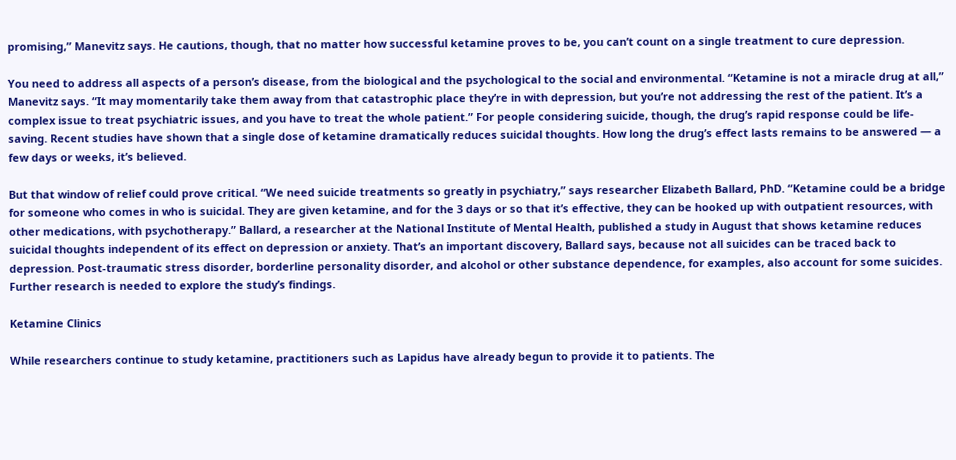promising,” Manevitz says. He cautions, though, that no matter how successful ketamine proves to be, you can’t count on a single treatment to cure depression.

You need to address all aspects of a person’s disease, from the biological and the psychological to the social and environmental. “Ketamine is not a miracle drug at all,” Manevitz says. “It may momentarily take them away from that catastrophic place they’re in with depression, but you’re not addressing the rest of the patient. It’s a complex issue to treat psychiatric issues, and you have to treat the whole patient.” For people considering suicide, though, the drug’s rapid response could be life-saving. Recent studies have shown that a single dose of ketamine dramatically reduces suicidal thoughts. How long the drug’s effect lasts remains to be answered — a few days or weeks, it’s believed.

But that window of relief could prove critical. “We need suicide treatments so greatly in psychiatry,” says researcher Elizabeth Ballard, PhD. “Ketamine could be a bridge for someone who comes in who is suicidal. They are given ketamine, and for the 3 days or so that it’s effective, they can be hooked up with outpatient resources, with other medications, with psychotherapy.” Ballard, a researcher at the National Institute of Mental Health, published a study in August that shows ketamine reduces suicidal thoughts independent of its effect on depression or anxiety. That’s an important discovery, Ballard says, because not all suicides can be traced back to depression. Post-traumatic stress disorder, borderline personality disorder, and alcohol or other substance dependence, for examples, also account for some suicides. Further research is needed to explore the study’s findings.

Ketamine Clinics

While researchers continue to study ketamine, practitioners such as Lapidus have already begun to provide it to patients. The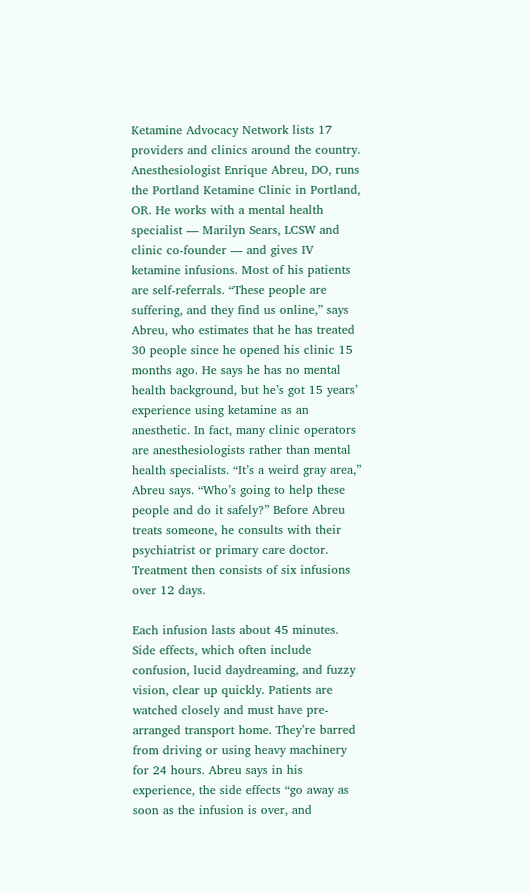Ketamine Advocacy Network lists 17 providers and clinics around the country. Anesthesiologist Enrique Abreu, DO, runs the Portland Ketamine Clinic in Portland, OR. He works with a mental health specialist — Marilyn Sears, LCSW and clinic co-founder — and gives IV ketamine infusions. Most of his patients are self-referrals. “These people are suffering, and they find us online,” says Abreu, who estimates that he has treated 30 people since he opened his clinic 15 months ago. He says he has no mental health background, but he’s got 15 years’ experience using ketamine as an anesthetic. In fact, many clinic operators are anesthesiologists rather than mental health specialists. “It’s a weird gray area,” Abreu says. “Who’s going to help these people and do it safely?” Before Abreu treats someone, he consults with their psychiatrist or primary care doctor. Treatment then consists of six infusions over 12 days.

Each infusion lasts about 45 minutes. Side effects, which often include confusion, lucid daydreaming, and fuzzy vision, clear up quickly. Patients are watched closely and must have pre-arranged transport home. They’re barred from driving or using heavy machinery for 24 hours. Abreu says in his experience, the side effects “go away as soon as the infusion is over, and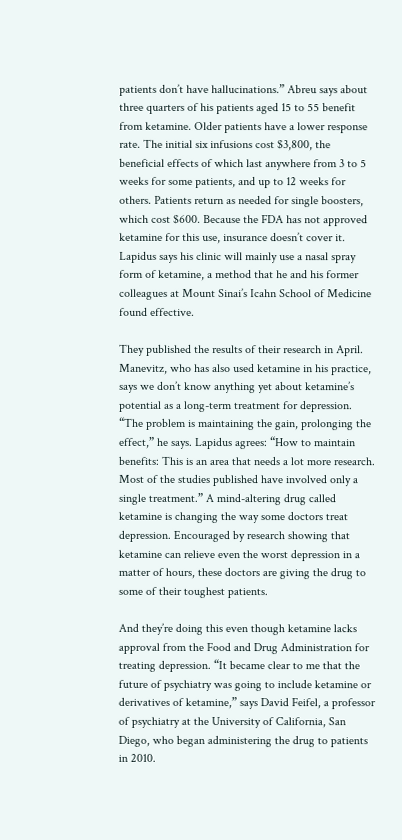patients don’t have hallucinations.” Abreu says about three quarters of his patients aged 15 to 55 benefit from ketamine. Older patients have a lower response rate. The initial six infusions cost $3,800, the beneficial effects of which last anywhere from 3 to 5 weeks for some patients, and up to 12 weeks for others. Patients return as needed for single boosters, which cost $600. Because the FDA has not approved ketamine for this use, insurance doesn’t cover it. Lapidus says his clinic will mainly use a nasal spray form of ketamine, a method that he and his former colleagues at Mount Sinai’s Icahn School of Medicine found effective.

They published the results of their research in April. Manevitz, who has also used ketamine in his practice, says we don’t know anything yet about ketamine’s potential as a long-term treatment for depression. “The problem is maintaining the gain, prolonging the effect,” he says. Lapidus agrees: “How to maintain benefits: This is an area that needs a lot more research. Most of the studies published have involved only a single treatment.” A mind-altering drug called ketamine is changing the way some doctors treat depression. Encouraged by research showing that ketamine can relieve even the worst depression in a matter of hours, these doctors are giving the drug to some of their toughest patients.

And they’re doing this even though ketamine lacks approval from the Food and Drug Administration for treating depression. “It became clear to me that the future of psychiatry was going to include ketamine or derivatives of ketamine,” says David Feifel, a professor of psychiatry at the University of California, San Diego, who began administering the drug to patients in 2010.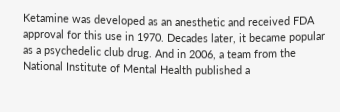Ketamine was developed as an anesthetic and received FDA approval for this use in 1970. Decades later, it became popular as a psychedelic club drug. And in 2006, a team from the National Institute of Mental Health published a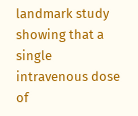landmark study showing that a single intravenous dose of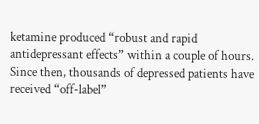ketamine produced “robust and rapid antidepressant effects” within a couple of hours. Since then, thousands of depressed patients have received “off-label”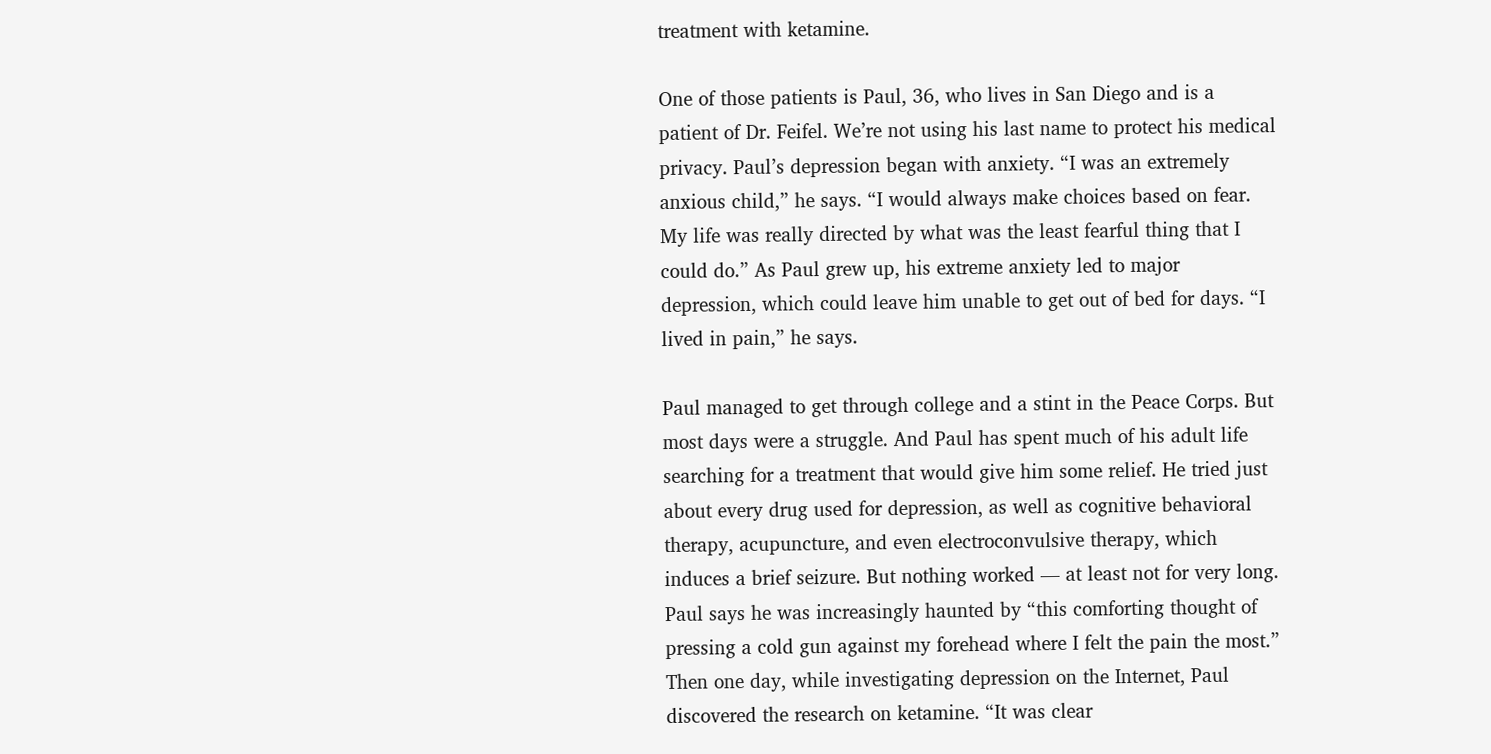treatment with ketamine.

One of those patients is Paul, 36, who lives in San Diego and is a patient of Dr. Feifel. We’re not using his last name to protect his medical privacy. Paul’s depression began with anxiety. “I was an extremely anxious child,” he says. “I would always make choices based on fear. My life was really directed by what was the least fearful thing that I could do.” As Paul grew up, his extreme anxiety led to major depression, which could leave him unable to get out of bed for days. “I lived in pain,” he says.

Paul managed to get through college and a stint in the Peace Corps. But most days were a struggle. And Paul has spent much of his adult life searching for a treatment that would give him some relief. He tried just about every drug used for depression, as well as cognitive behavioral therapy, acupuncture, and even electroconvulsive therapy, which induces a brief seizure. But nothing worked — at least not for very long. Paul says he was increasingly haunted by “this comforting thought of pressing a cold gun against my forehead where I felt the pain the most.” Then one day, while investigating depression on the Internet, Paul discovered the research on ketamine. “It was clear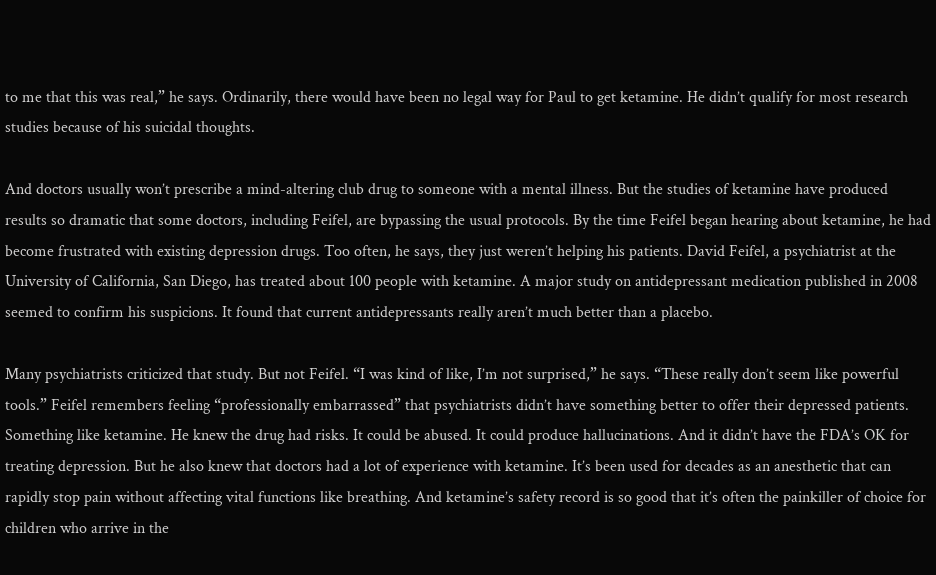to me that this was real,” he says. Ordinarily, there would have been no legal way for Paul to get ketamine. He didn’t qualify for most research studies because of his suicidal thoughts.

And doctors usually won’t prescribe a mind-altering club drug to someone with a mental illness. But the studies of ketamine have produced results so dramatic that some doctors, including Feifel, are bypassing the usual protocols. By the time Feifel began hearing about ketamine, he had become frustrated with existing depression drugs. Too often, he says, they just weren’t helping his patients. David Feifel, a psychiatrist at the University of California, San Diego, has treated about 100 people with ketamine. A major study on antidepressant medication published in 2008 seemed to confirm his suspicions. It found that current antidepressants really aren’t much better than a placebo.

Many psychiatrists criticized that study. But not Feifel. “I was kind of like, I’m not surprised,” he says. “These really don’t seem like powerful tools.” Feifel remembers feeling “professionally embarrassed” that psychiatrists didn’t have something better to offer their depressed patients. Something like ketamine. He knew the drug had risks. It could be abused. It could produce hallucinations. And it didn’t have the FDA’s OK for treating depression. But he also knew that doctors had a lot of experience with ketamine. It’s been used for decades as an anesthetic that can rapidly stop pain without affecting vital functions like breathing. And ketamine’s safety record is so good that it’s often the painkiller of choice for children who arrive in the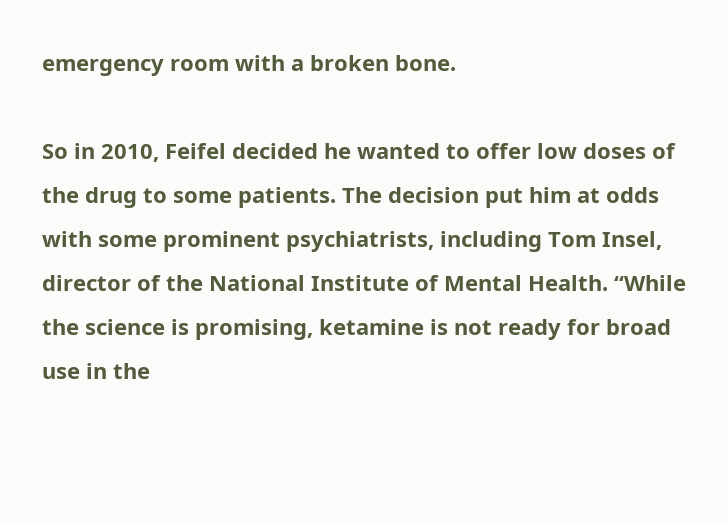emergency room with a broken bone.

So in 2010, Feifel decided he wanted to offer low doses of the drug to some patients. The decision put him at odds with some prominent psychiatrists, including Tom Insel, director of the National Institute of Mental Health. “While the science is promising, ketamine is not ready for broad use in the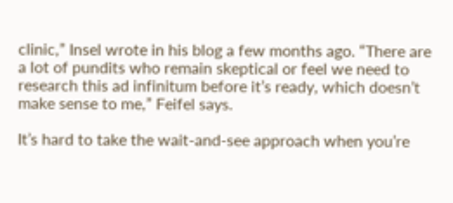clinic,” Insel wrote in his blog a few months ago. “There are a lot of pundits who remain skeptical or feel we need to research this ad infinitum before it’s ready, which doesn’t make sense to me,” Feifel says.

It’s hard to take the wait-and-see approach when you’re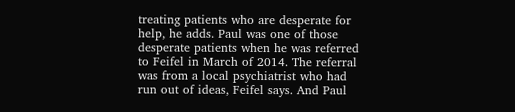treating patients who are desperate for help, he adds. Paul was one of those desperate patients when he was referred to Feifel in March of 2014. The referral was from a local psychiatrist who had run out of ideas, Feifel says. And Paul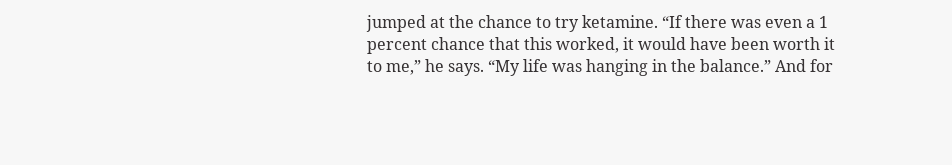jumped at the chance to try ketamine. “If there was even a 1 percent chance that this worked, it would have been worth it to me,” he says. “My life was hanging in the balance.” And for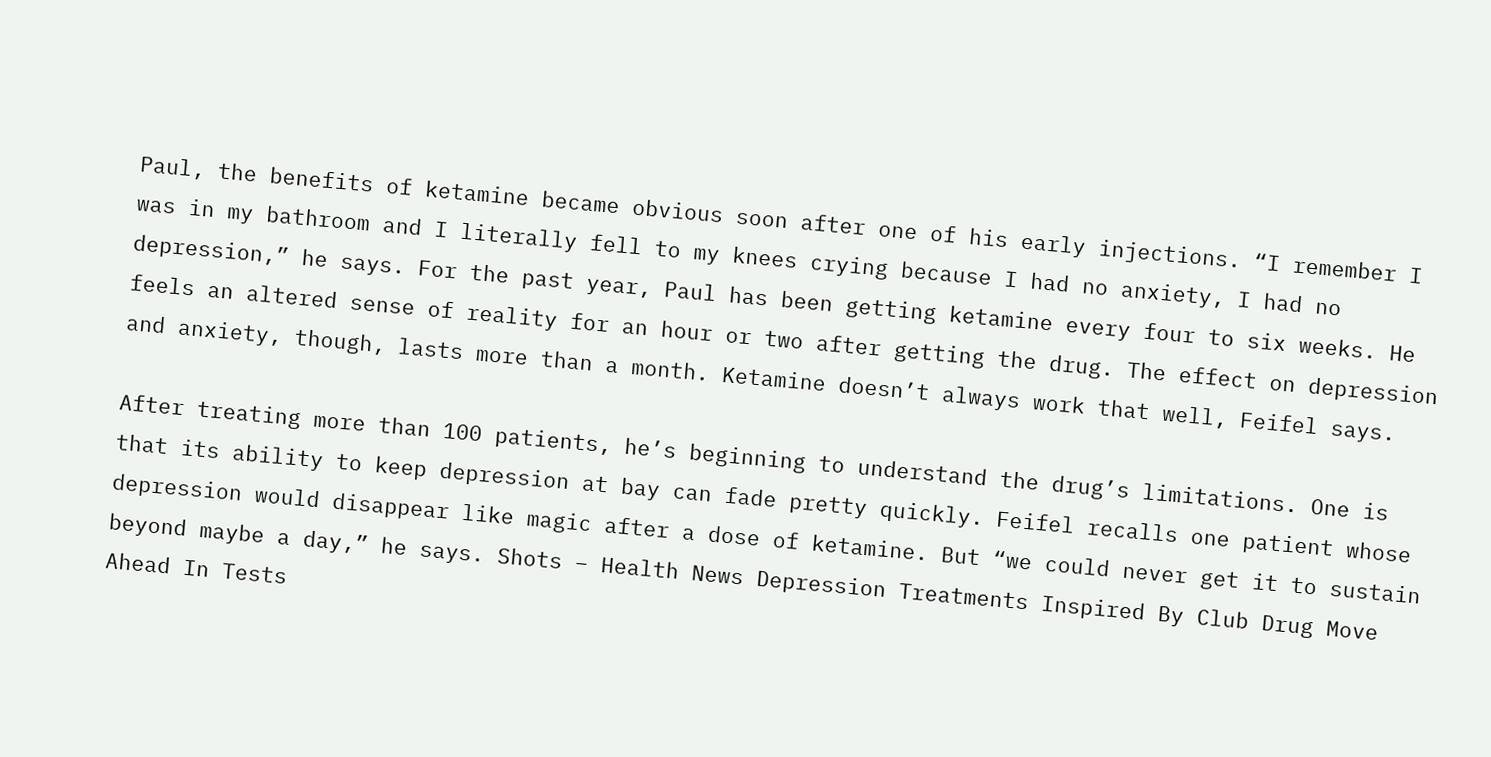Paul, the benefits of ketamine became obvious soon after one of his early injections. “I remember I was in my bathroom and I literally fell to my knees crying because I had no anxiety, I had no depression,” he says. For the past year, Paul has been getting ketamine every four to six weeks. He feels an altered sense of reality for an hour or two after getting the drug. The effect on depression and anxiety, though, lasts more than a month. Ketamine doesn’t always work that well, Feifel says.

After treating more than 100 patients, he’s beginning to understand the drug’s limitations. One is that its ability to keep depression at bay can fade pretty quickly. Feifel recalls one patient whose depression would disappear like magic after a dose of ketamine. But “we could never get it to sustain beyond maybe a day,” he says. Shots – Health News Depression Treatments Inspired By Club Drug Move Ahead In Tests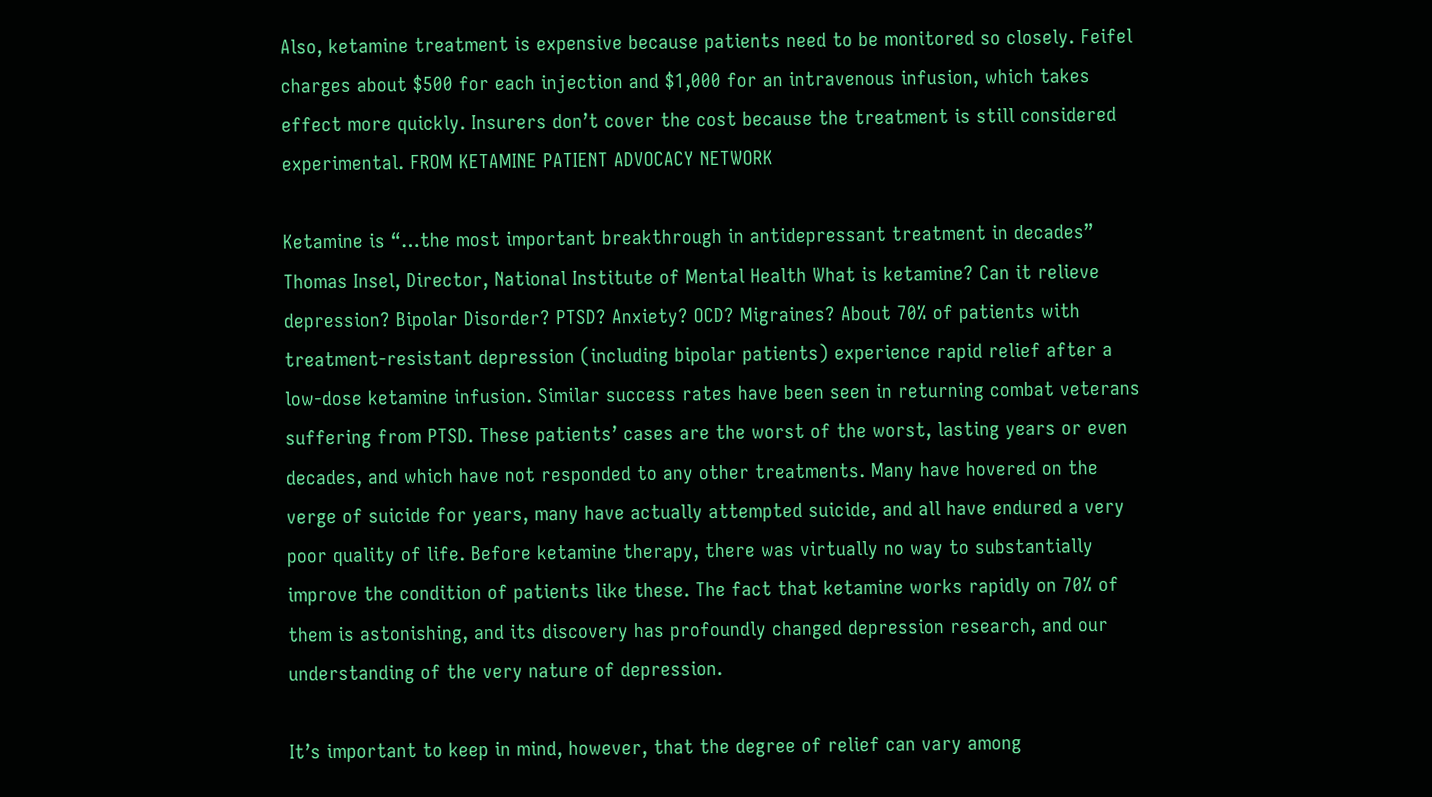Also, ketamine treatment is expensive because patients need to be monitored so closely. Feifel charges about $500 for each injection and $1,000 for an intravenous infusion, which takes effect more quickly. Insurers don’t cover the cost because the treatment is still considered experimental. FROM KETAMINE PATIENT ADVOCACY NETWORK

Ketamine is “…the most important breakthrough in antidepressant treatment in decades” Thomas Insel, Director, National Institute of Mental Health What is ketamine? Can it relieve depression? Bipolar Disorder? PTSD? Anxiety? OCD? Migraines? About 70% of patients with treatment-resistant depression (including bipolar patients) experience rapid relief after a low-dose ketamine infusion. Similar success rates have been seen in returning combat veterans suffering from PTSD. These patients’ cases are the worst of the worst, lasting years or even decades, and which have not responded to any other treatments. Many have hovered on the verge of suicide for years, many have actually attempted suicide, and all have endured a very poor quality of life. Before ketamine therapy, there was virtually no way to substantially improve the condition of patients like these. The fact that ketamine works rapidly on 70% of them is astonishing, and its discovery has profoundly changed depression research, and our understanding of the very nature of depression.

It’s important to keep in mind, however, that the degree of relief can vary among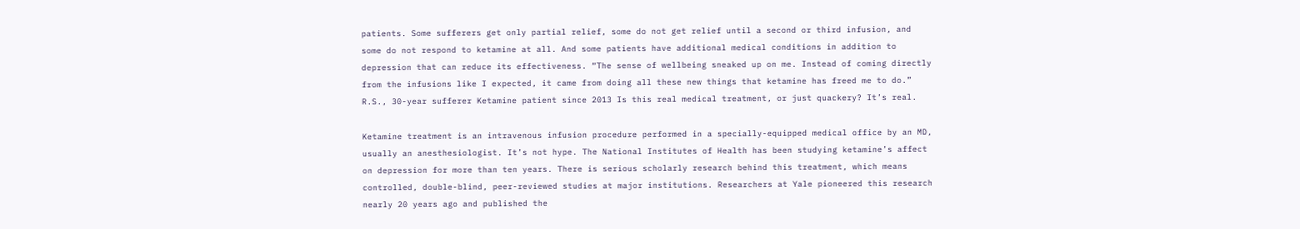patients. Some sufferers get only partial relief, some do not get relief until a second or third infusion, and some do not respond to ketamine at all. And some patients have additional medical conditions in addition to depression that can reduce its effectiveness. “The sense of wellbeing sneaked up on me. Instead of coming directly from the infusions like I expected, it came from doing all these new things that ketamine has freed me to do.” R.S., 30-year sufferer Ketamine patient since 2013 Is this real medical treatment, or just quackery? It’s real.

Ketamine treatment is an intravenous infusion procedure performed in a specially-equipped medical office by an MD, usually an anesthesiologist. It’s not hype. The National Institutes of Health has been studying ketamine’s affect on depression for more than ten years. There is serious scholarly research behind this treatment, which means controlled, double-blind, peer-reviewed studies at major institutions. Researchers at Yale pioneered this research nearly 20 years ago and published the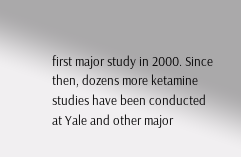first major study in 2000. Since then, dozens more ketamine studies have been conducted at Yale and other major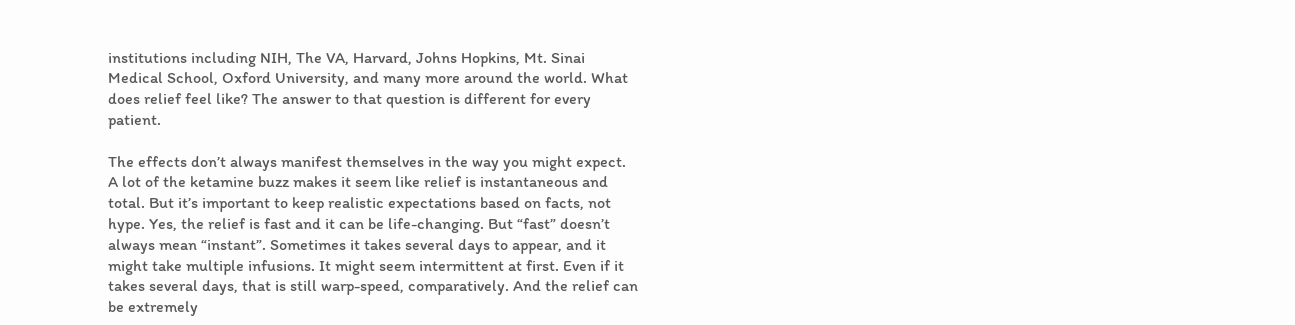institutions including NIH, The VA, Harvard, Johns Hopkins, Mt. Sinai Medical School, Oxford University, and many more around the world. What does relief feel like? The answer to that question is different for every patient.

The effects don’t always manifest themselves in the way you might expect. A lot of the ketamine buzz makes it seem like relief is instantaneous and total. But it’s important to keep realistic expectations based on facts, not hype. Yes, the relief is fast and it can be life-changing. But “fast” doesn’t always mean “instant”. Sometimes it takes several days to appear, and it might take multiple infusions. It might seem intermittent at first. Even if it takes several days, that is still warp-speed, comparatively. And the relief can be extremely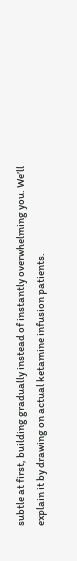subtle at first, building gradually instead of instantly overwhelming you. We’ll explain it by drawing on actual ketamine infusion patients.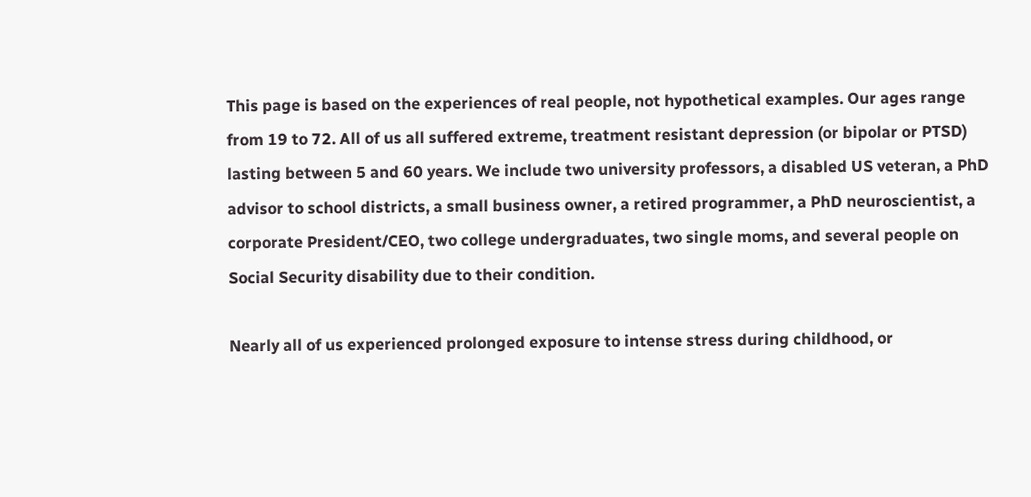This page is based on the experiences of real people, not hypothetical examples. Our ages range from 19 to 72. All of us all suffered extreme, treatment resistant depression (or bipolar or PTSD) lasting between 5 and 60 years. We include two university professors, a disabled US veteran, a PhD advisor to school districts, a small business owner, a retired programmer, a PhD neuroscientist, a corporate President/CEO, two college undergraduates, two single moms, and several people on Social Security disability due to their condition.

Nearly all of us experienced prolonged exposure to intense stress during childhood, or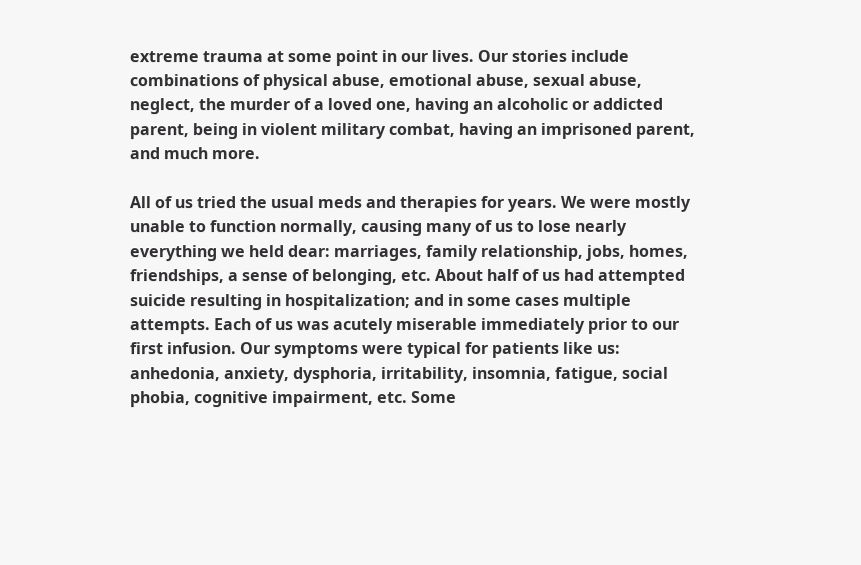extreme trauma at some point in our lives. Our stories include combinations of physical abuse, emotional abuse, sexual abuse, neglect, the murder of a loved one, having an alcoholic or addicted parent, being in violent military combat, having an imprisoned parent, and much more.

All of us tried the usual meds and therapies for years. We were mostly unable to function normally, causing many of us to lose nearly everything we held dear: marriages, family relationship, jobs, homes, friendships, a sense of belonging, etc. About half of us had attempted suicide resulting in hospitalization; and in some cases multiple attempts. Each of us was acutely miserable immediately prior to our first infusion. Our symptoms were typical for patients like us: anhedonia, anxiety, dysphoria, irritability, insomnia, fatigue, social phobia, cognitive impairment, etc. Some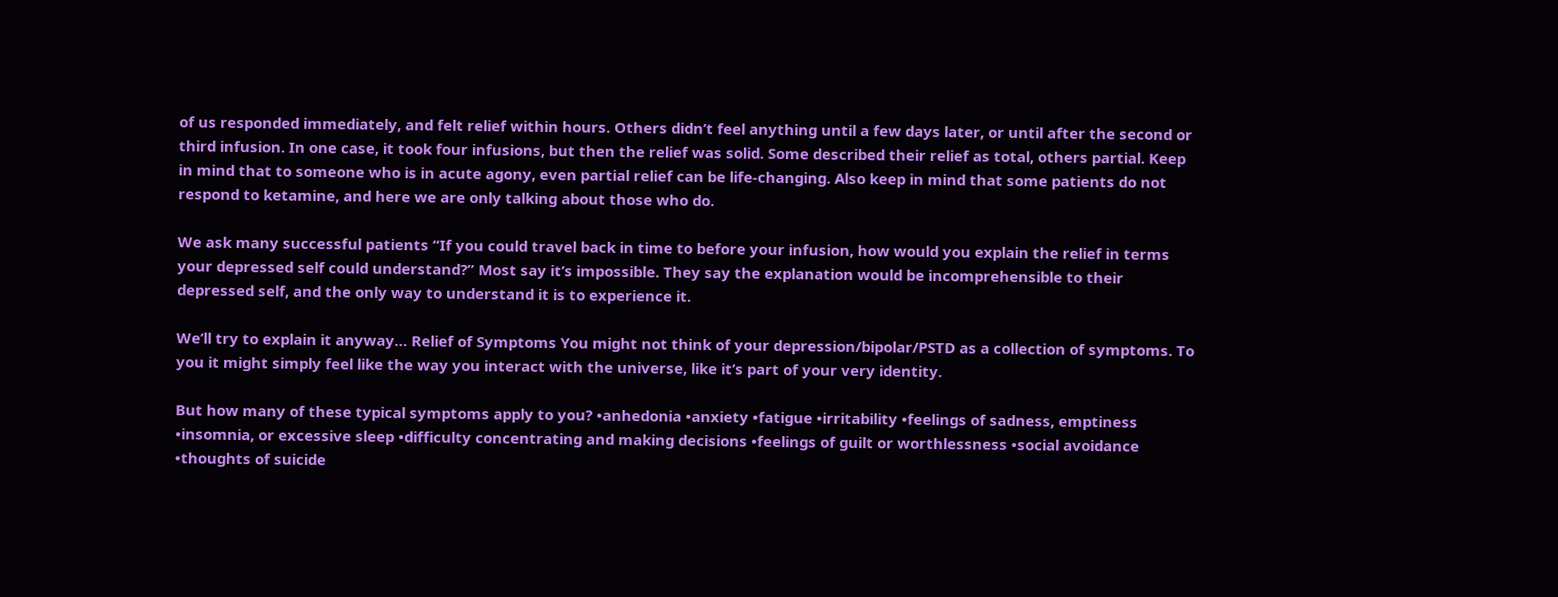of us responded immediately, and felt relief within hours. Others didn’t feel anything until a few days later, or until after the second or third infusion. In one case, it took four infusions, but then the relief was solid. Some described their relief as total, others partial. Keep in mind that to someone who is in acute agony, even partial relief can be life-changing. Also keep in mind that some patients do not respond to ketamine, and here we are only talking about those who do.

We ask many successful patients “If you could travel back in time to before your infusion, how would you explain the relief in terms your depressed self could understand?” Most say it’s impossible. They say the explanation would be incomprehensible to their depressed self, and the only way to understand it is to experience it.

We’ll try to explain it anyway… Relief of Symptoms You might not think of your depression/bipolar/PSTD as a collection of symptoms. To you it might simply feel like the way you interact with the universe, like it’s part of your very identity.

But how many of these typical symptoms apply to you? •anhedonia •anxiety •fatigue •irritability •feelings of sadness, emptiness •insomnia, or excessive sleep •difficulty concentrating and making decisions •feelings of guilt or worthlessness •social avoidance •thoughts of suicide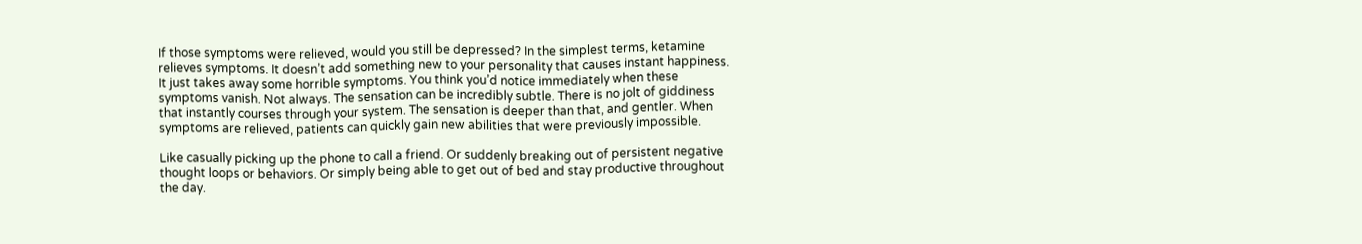If those symptoms were relieved, would you still be depressed? In the simplest terms, ketamine relieves symptoms. It doesn’t add something new to your personality that causes instant happiness. It just takes away some horrible symptoms. You think you’d notice immediately when these symptoms vanish. Not always. The sensation can be incredibly subtle. There is no jolt of giddiness that instantly courses through your system. The sensation is deeper than that, and gentler. When symptoms are relieved, patients can quickly gain new abilities that were previously impossible.

Like casually picking up the phone to call a friend. Or suddenly breaking out of persistent negative thought loops or behaviors. Or simply being able to get out of bed and stay productive throughout the day.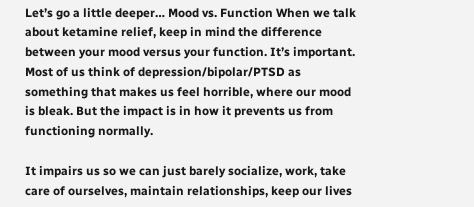Let’s go a little deeper… Mood vs. Function When we talk about ketamine relief, keep in mind the difference between your mood versus your function. It’s important. Most of us think of depression/bipolar/PTSD as something that makes us feel horrible, where our mood is bleak. But the impact is in how it prevents us from functioning normally.

It impairs us so we can just barely socialize, work, take care of ourselves, maintain relationships, keep our lives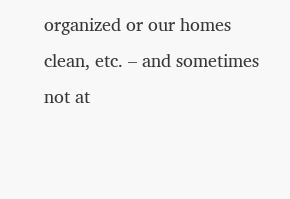organized or our homes clean, etc. – and sometimes not at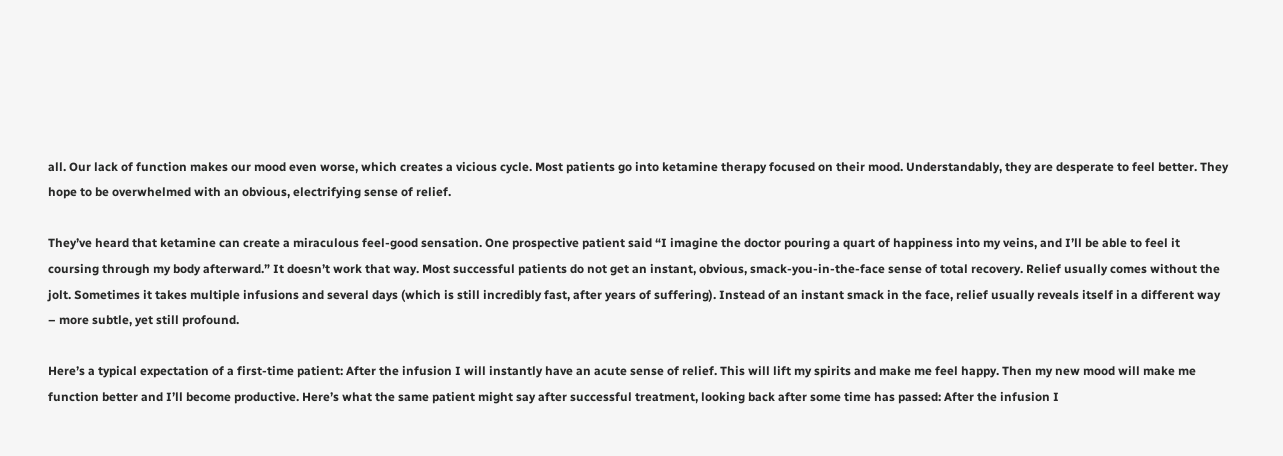all. Our lack of function makes our mood even worse, which creates a vicious cycle. Most patients go into ketamine therapy focused on their mood. Understandably, they are desperate to feel better. They hope to be overwhelmed with an obvious, electrifying sense of relief.

They’ve heard that ketamine can create a miraculous feel-good sensation. One prospective patient said “I imagine the doctor pouring a quart of happiness into my veins, and I’ll be able to feel it coursing through my body afterward.” It doesn’t work that way. Most successful patients do not get an instant, obvious, smack-you-in-the-face sense of total recovery. Relief usually comes without the jolt. Sometimes it takes multiple infusions and several days (which is still incredibly fast, after years of suffering). Instead of an instant smack in the face, relief usually reveals itself in a different way – more subtle, yet still profound.

Here’s a typical expectation of a first-time patient: After the infusion I will instantly have an acute sense of relief. This will lift my spirits and make me feel happy. Then my new mood will make me function better and I’ll become productive. Here’s what the same patient might say after successful treatment, looking back after some time has passed: After the infusion I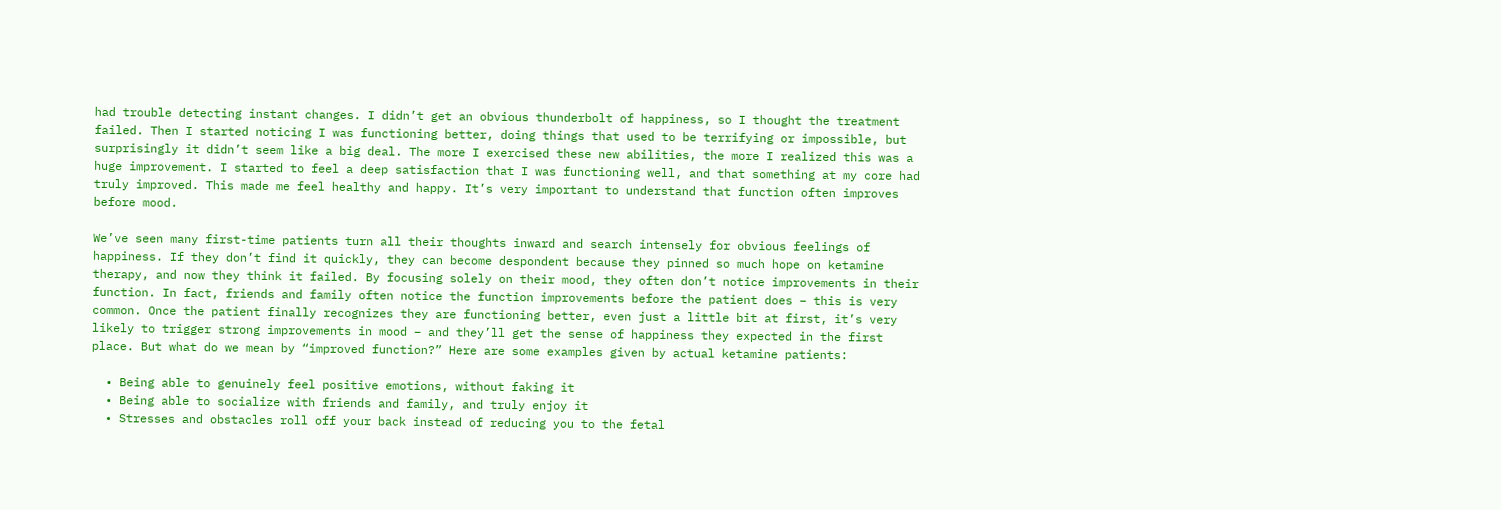had trouble detecting instant changes. I didn’t get an obvious thunderbolt of happiness, so I thought the treatment failed. Then I started noticing I was functioning better, doing things that used to be terrifying or impossible, but surprisingly it didn’t seem like a big deal. The more I exercised these new abilities, the more I realized this was a huge improvement. I started to feel a deep satisfaction that I was functioning well, and that something at my core had truly improved. This made me feel healthy and happy. It’s very important to understand that function often improves before mood.

We’ve seen many first-time patients turn all their thoughts inward and search intensely for obvious feelings of happiness. If they don’t find it quickly, they can become despondent because they pinned so much hope on ketamine therapy, and now they think it failed. By focusing solely on their mood, they often don’t notice improvements in their function. In fact, friends and family often notice the function improvements before the patient does – this is very common. Once the patient finally recognizes they are functioning better, even just a little bit at first, it’s very likely to trigger strong improvements in mood – and they’ll get the sense of happiness they expected in the first place. But what do we mean by “improved function?” Here are some examples given by actual ketamine patients:

  • Being able to genuinely feel positive emotions, without faking it
  • Being able to socialize with friends and family, and truly enjoy it
  • Stresses and obstacles roll off your back instead of reducing you to the fetal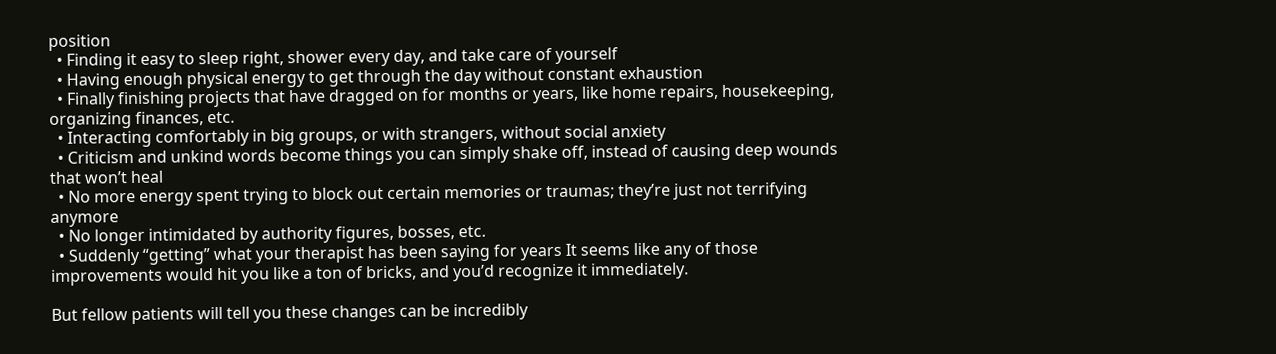position
  • Finding it easy to sleep right, shower every day, and take care of yourself
  • Having enough physical energy to get through the day without constant exhaustion
  • Finally finishing projects that have dragged on for months or years, like home repairs, housekeeping, organizing finances, etc.
  • Interacting comfortably in big groups, or with strangers, without social anxiety
  • Criticism and unkind words become things you can simply shake off, instead of causing deep wounds that won’t heal
  • No more energy spent trying to block out certain memories or traumas; they’re just not terrifying anymore
  • No longer intimidated by authority figures, bosses, etc.
  • Suddenly “getting” what your therapist has been saying for years It seems like any of those improvements would hit you like a ton of bricks, and you’d recognize it immediately.

But fellow patients will tell you these changes can be incredibly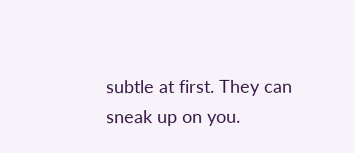subtle at first. They can sneak up on you.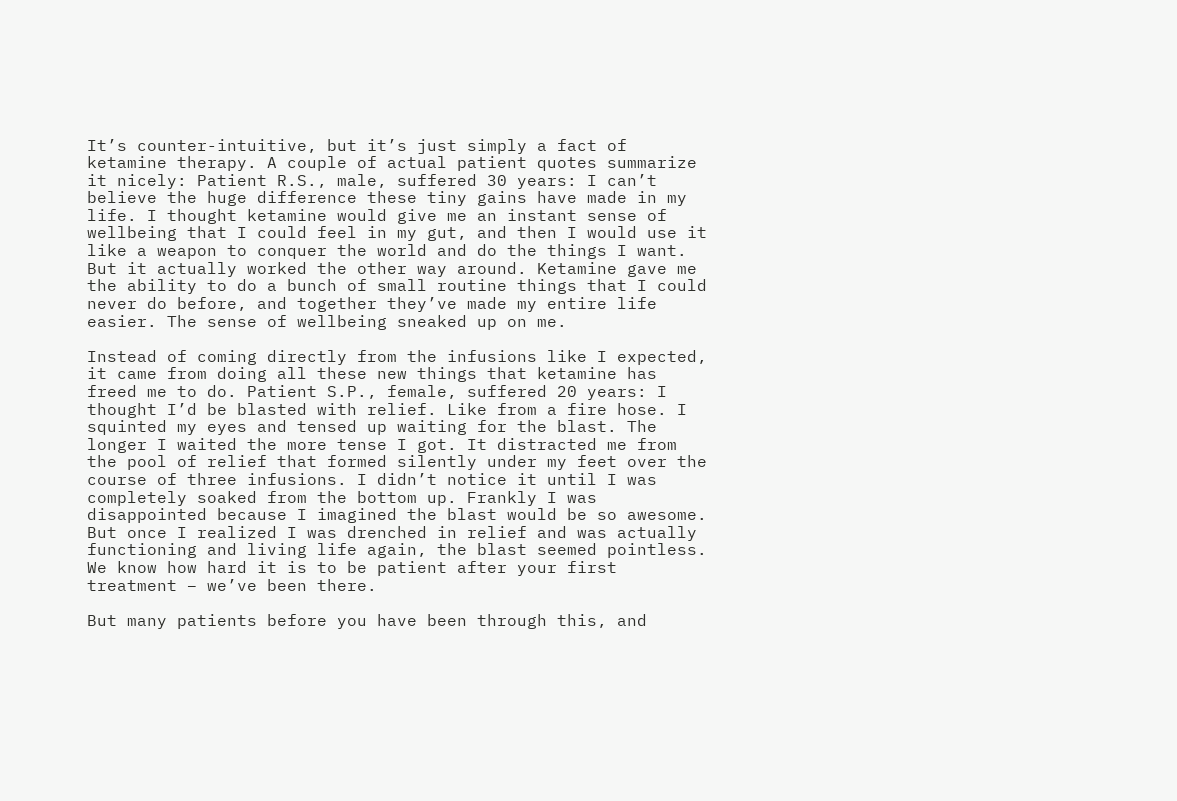It’s counter-intuitive, but it’s just simply a fact of ketamine therapy. A couple of actual patient quotes summarize it nicely: Patient R.S., male, suffered 30 years: I can’t believe the huge difference these tiny gains have made in my life. I thought ketamine would give me an instant sense of wellbeing that I could feel in my gut, and then I would use it like a weapon to conquer the world and do the things I want. But it actually worked the other way around. Ketamine gave me the ability to do a bunch of small routine things that I could never do before, and together they’ve made my entire life easier. The sense of wellbeing sneaked up on me.

Instead of coming directly from the infusions like I expected, it came from doing all these new things that ketamine has freed me to do. Patient S.P., female, suffered 20 years: I thought I’d be blasted with relief. Like from a fire hose. I squinted my eyes and tensed up waiting for the blast. The longer I waited the more tense I got. It distracted me from the pool of relief that formed silently under my feet over the course of three infusions. I didn’t notice it until I was completely soaked from the bottom up. Frankly I was disappointed because I imagined the blast would be so awesome. But once I realized I was drenched in relief and was actually functioning and living life again, the blast seemed pointless. We know how hard it is to be patient after your first treatment – we’ve been there.

But many patients before you have been through this, and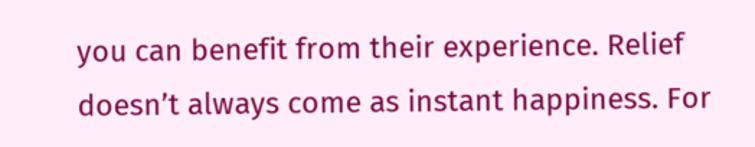you can benefit from their experience. Relief doesn’t always come as instant happiness. For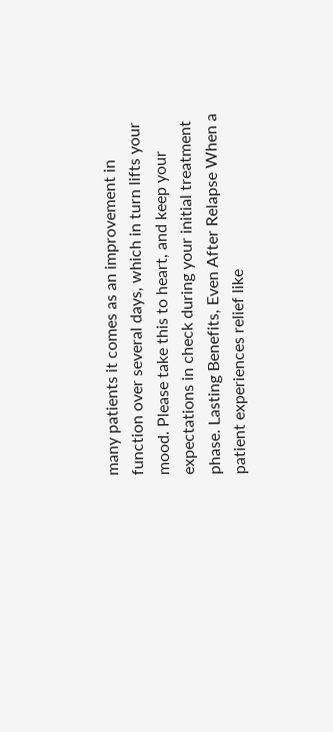many patients it comes as an improvement in function over several days, which in turn lifts your mood. Please take this to heart, and keep your expectations in check during your initial treatment phase. Lasting Benefits, Even After Relapse When a patient experiences relief like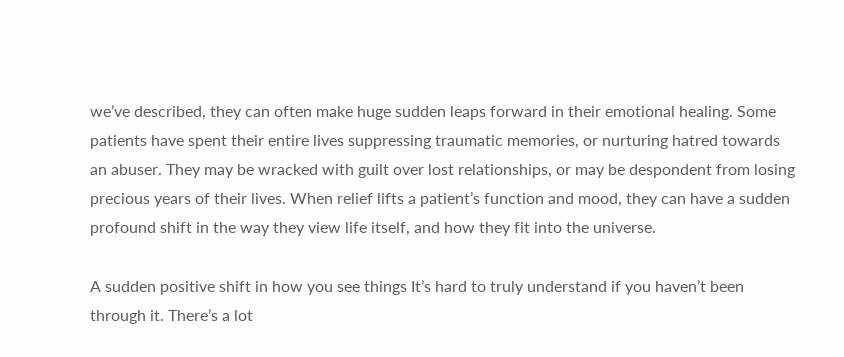we’ve described, they can often make huge sudden leaps forward in their emotional healing. Some patients have spent their entire lives suppressing traumatic memories, or nurturing hatred towards an abuser. They may be wracked with guilt over lost relationships, or may be despondent from losing precious years of their lives. When relief lifts a patient’s function and mood, they can have a sudden profound shift in the way they view life itself, and how they fit into the universe.

A sudden positive shift in how you see things It’s hard to truly understand if you haven’t been through it. There’s a lot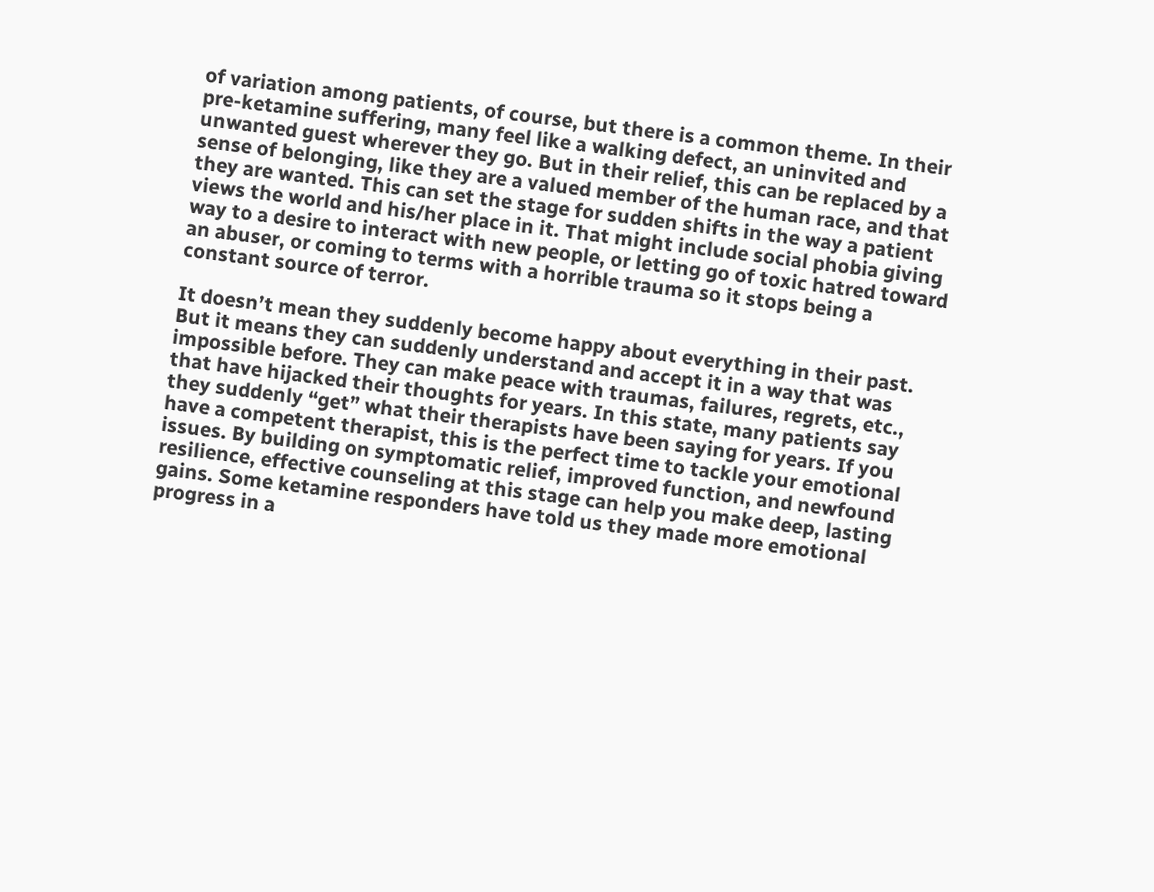of variation among patients, of course, but there is a common theme. In their pre-ketamine suffering, many feel like a walking defect, an uninvited and unwanted guest wherever they go. But in their relief, this can be replaced by a sense of belonging, like they are a valued member of the human race, and that they are wanted. This can set the stage for sudden shifts in the way a patient views the world and his/her place in it. That might include social phobia giving way to a desire to interact with new people, or letting go of toxic hatred toward an abuser, or coming to terms with a horrible trauma so it stops being a constant source of terror.

It doesn’t mean they suddenly become happy about everything in their past. But it means they can suddenly understand and accept it in a way that was impossible before. They can make peace with traumas, failures, regrets, etc., that have hijacked their thoughts for years. In this state, many patients say they suddenly “get” what their therapists have been saying for years. If you have a competent therapist, this is the perfect time to tackle your emotional issues. By building on symptomatic relief, improved function, and newfound resilience, effective counseling at this stage can help you make deep, lasting gains. Some ketamine responders have told us they made more emotional progress in a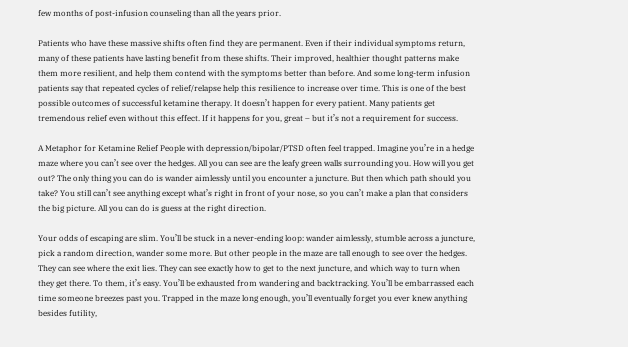few months of post-infusion counseling than all the years prior.

Patients who have these massive shifts often find they are permanent. Even if their individual symptoms return, many of these patients have lasting benefit from these shifts. Their improved, healthier thought patterns make them more resilient, and help them contend with the symptoms better than before. And some long-term infusion patients say that repeated cycles of relief/relapse help this resilience to increase over time. This is one of the best possible outcomes of successful ketamine therapy. It doesn’t happen for every patient. Many patients get tremendous relief even without this effect. If it happens for you, great – but it’s not a requirement for success.

A Metaphor for Ketamine Relief People with depression/bipolar/PTSD often feel trapped. Imagine you’re in a hedge maze where you can’t see over the hedges. All you can see are the leafy green walls surrounding you. How will you get out? The only thing you can do is wander aimlessly until you encounter a juncture. But then which path should you take? You still can’t see anything except what’s right in front of your nose, so you can’t make a plan that considers the big picture. All you can do is guess at the right direction.

Your odds of escaping are slim. You’ll be stuck in a never-ending loop: wander aimlessly, stumble across a juncture, pick a random direction, wander some more. But other people in the maze are tall enough to see over the hedges. They can see where the exit lies. They can see exactly how to get to the next juncture, and which way to turn when they get there. To them, it’s easy. You’ll be exhausted from wandering and backtracking. You’ll be embarrassed each time someone breezes past you. Trapped in the maze long enough, you’ll eventually forget you ever knew anything besides futility,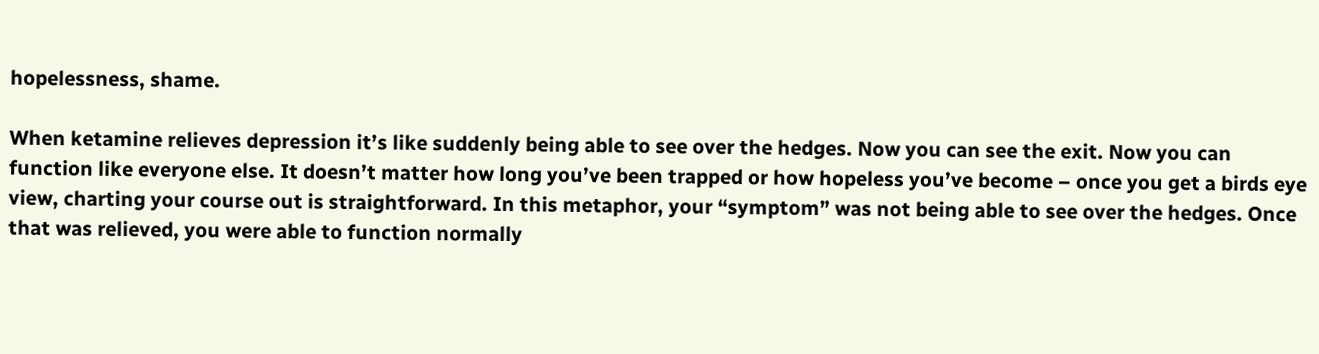hopelessness, shame.

When ketamine relieves depression it’s like suddenly being able to see over the hedges. Now you can see the exit. Now you can function like everyone else. It doesn’t matter how long you’ve been trapped or how hopeless you’ve become – once you get a birds eye view, charting your course out is straightforward. In this metaphor, your “symptom” was not being able to see over the hedges. Once that was relieved, you were able to function normally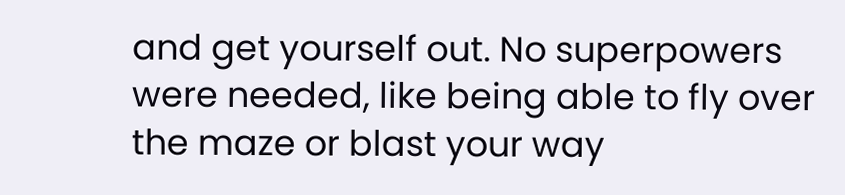and get yourself out. No superpowers were needed, like being able to fly over the maze or blast your way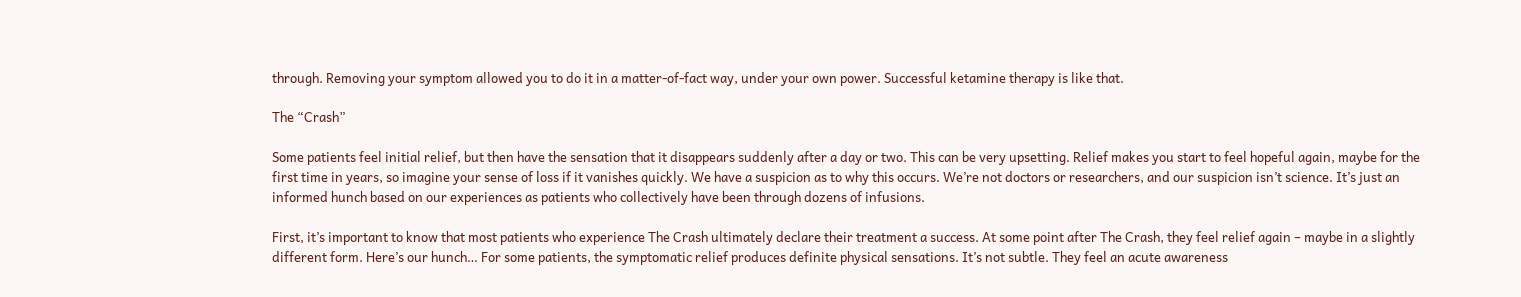through. Removing your symptom allowed you to do it in a matter-of-fact way, under your own power. Successful ketamine therapy is like that.

The “Crash”

Some patients feel initial relief, but then have the sensation that it disappears suddenly after a day or two. This can be very upsetting. Relief makes you start to feel hopeful again, maybe for the first time in years, so imagine your sense of loss if it vanishes quickly. We have a suspicion as to why this occurs. We’re not doctors or researchers, and our suspicion isn’t science. It’s just an informed hunch based on our experiences as patients who collectively have been through dozens of infusions.

First, it’s important to know that most patients who experience The Crash ultimately declare their treatment a success. At some point after The Crash, they feel relief again – maybe in a slightly different form. Here’s our hunch… For some patients, the symptomatic relief produces definite physical sensations. It’s not subtle. They feel an acute awareness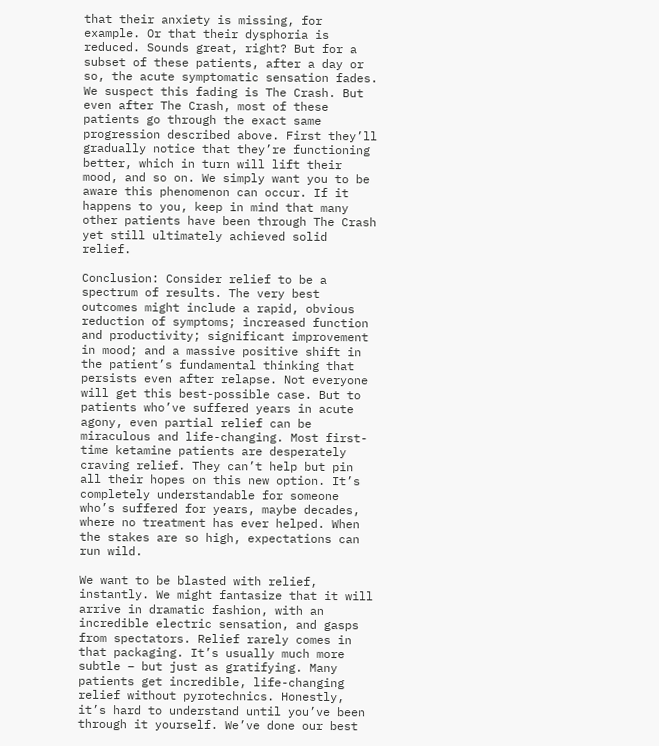that their anxiety is missing, for example. Or that their dysphoria is reduced. Sounds great, right? But for a subset of these patients, after a day or so, the acute symptomatic sensation fades. We suspect this fading is The Crash. But even after The Crash, most of these patients go through the exact same progression described above. First they’ll gradually notice that they’re functioning better, which in turn will lift their mood, and so on. We simply want you to be aware this phenomenon can occur. If it happens to you, keep in mind that many other patients have been through The Crash yet still ultimately achieved solid relief.

Conclusion: Consider relief to be a spectrum of results. The very best outcomes might include a rapid, obvious reduction of symptoms; increased function and productivity; significant improvement in mood; and a massive positive shift in the patient’s fundamental thinking that persists even after relapse. Not everyone will get this best-possible case. But to patients who’ve suffered years in acute agony, even partial relief can be miraculous and life-changing. Most first-time ketamine patients are desperately craving relief. They can’t help but pin all their hopes on this new option. It’s completely understandable for someone who’s suffered for years, maybe decades, where no treatment has ever helped. When the stakes are so high, expectations can run wild.

We want to be blasted with relief, instantly. We might fantasize that it will arrive in dramatic fashion, with an incredible electric sensation, and gasps from spectators. Relief rarely comes in that packaging. It’s usually much more subtle – but just as gratifying. Many patients get incredible, life-changing relief without pyrotechnics. Honestly, it’s hard to understand until you’ve been through it yourself. We’ve done our best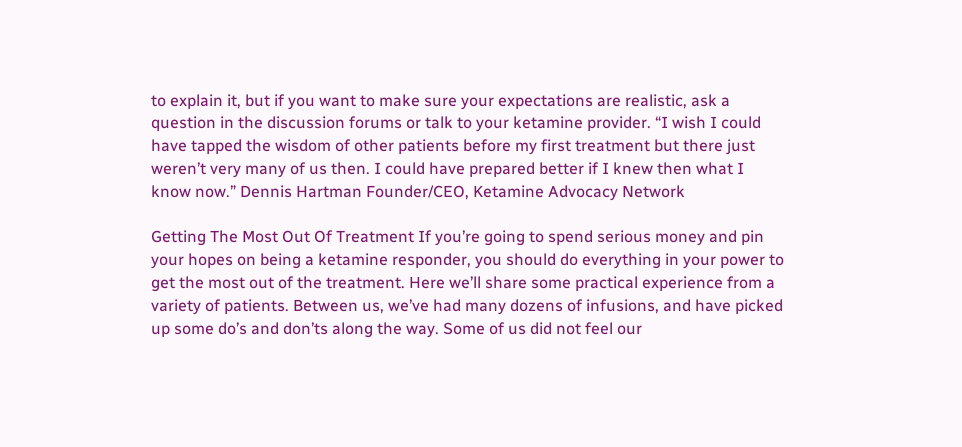to explain it, but if you want to make sure your expectations are realistic, ask a question in the discussion forums or talk to your ketamine provider. “I wish I could have tapped the wisdom of other patients before my first treatment but there just weren’t very many of us then. I could have prepared better if I knew then what I know now.” Dennis Hartman Founder/CEO, Ketamine Advocacy Network

Getting The Most Out Of Treatment If you’re going to spend serious money and pin your hopes on being a ketamine responder, you should do everything in your power to get the most out of the treatment. Here we’ll share some practical experience from a variety of patients. Between us, we’ve had many dozens of infusions, and have picked up some do’s and don’ts along the way. Some of us did not feel our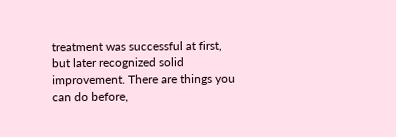treatment was successful at first, but later recognized solid improvement. There are things you can do before,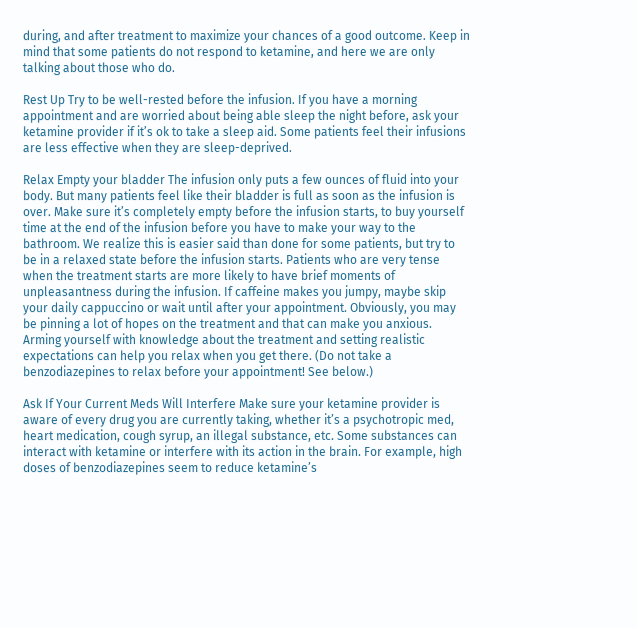during, and after treatment to maximize your chances of a good outcome. Keep in mind that some patients do not respond to ketamine, and here we are only talking about those who do.

Rest Up Try to be well-rested before the infusion. If you have a morning appointment and are worried about being able sleep the night before, ask your ketamine provider if it’s ok to take a sleep aid. Some patients feel their infusions are less effective when they are sleep-deprived.

Relax Empty your bladder The infusion only puts a few ounces of fluid into your body. But many patients feel like their bladder is full as soon as the infusion is over. Make sure it’s completely empty before the infusion starts, to buy yourself time at the end of the infusion before you have to make your way to the bathroom. We realize this is easier said than done for some patients, but try to be in a relaxed state before the infusion starts. Patients who are very tense when the treatment starts are more likely to have brief moments of unpleasantness during the infusion. If caffeine makes you jumpy, maybe skip your daily cappuccino or wait until after your appointment. Obviously, you may be pinning a lot of hopes on the treatment and that can make you anxious. Arming yourself with knowledge about the treatment and setting realistic expectations can help you relax when you get there. (Do not take a benzodiazepines to relax before your appointment! See below.)

Ask If Your Current Meds Will Interfere Make sure your ketamine provider is aware of every drug you are currently taking, whether it’s a psychotropic med, heart medication, cough syrup, an illegal substance, etc. Some substances can interact with ketamine or interfere with its action in the brain. For example, high doses of benzodiazepines seem to reduce ketamine’s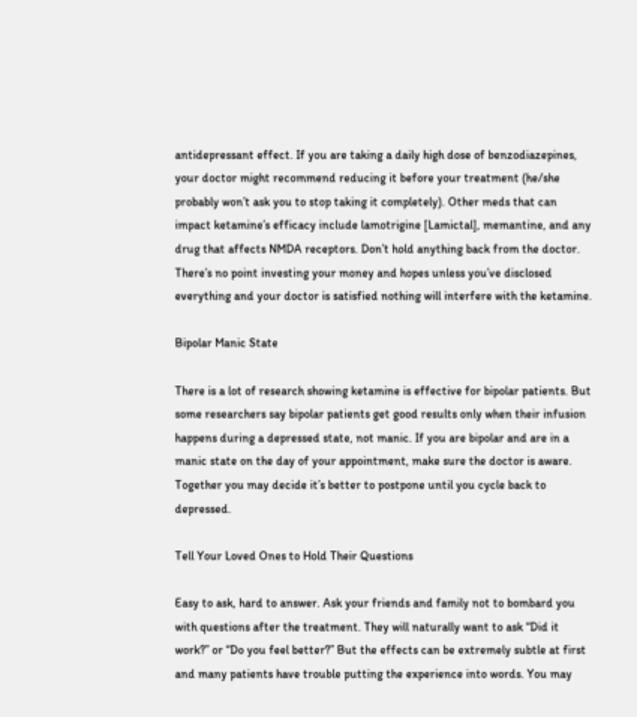antidepressant effect. If you are taking a daily high dose of benzodiazepines, your doctor might recommend reducing it before your treatment (he/she probably won’t ask you to stop taking it completely). Other meds that can impact ketamine’s efficacy include lamotrigine [Lamictal], memantine, and any drug that affects NMDA receptors. Don’t hold anything back from the doctor. There’s no point investing your money and hopes unless you’ve disclosed everything and your doctor is satisfied nothing will interfere with the ketamine.

Bipolar Manic State

There is a lot of research showing ketamine is effective for bipolar patients. But some researchers say bipolar patients get good results only when their infusion happens during a depressed state, not manic. If you are bipolar and are in a manic state on the day of your appointment, make sure the doctor is aware. Together you may decide it’s better to postpone until you cycle back to depressed.

Tell Your Loved Ones to Hold Their Questions

Easy to ask, hard to answer. Ask your friends and family not to bombard you with questions after the treatment. They will naturally want to ask “Did it work?” or “Do you feel better?” But the effects can be extremely subtle at first and many patients have trouble putting the experience into words. You may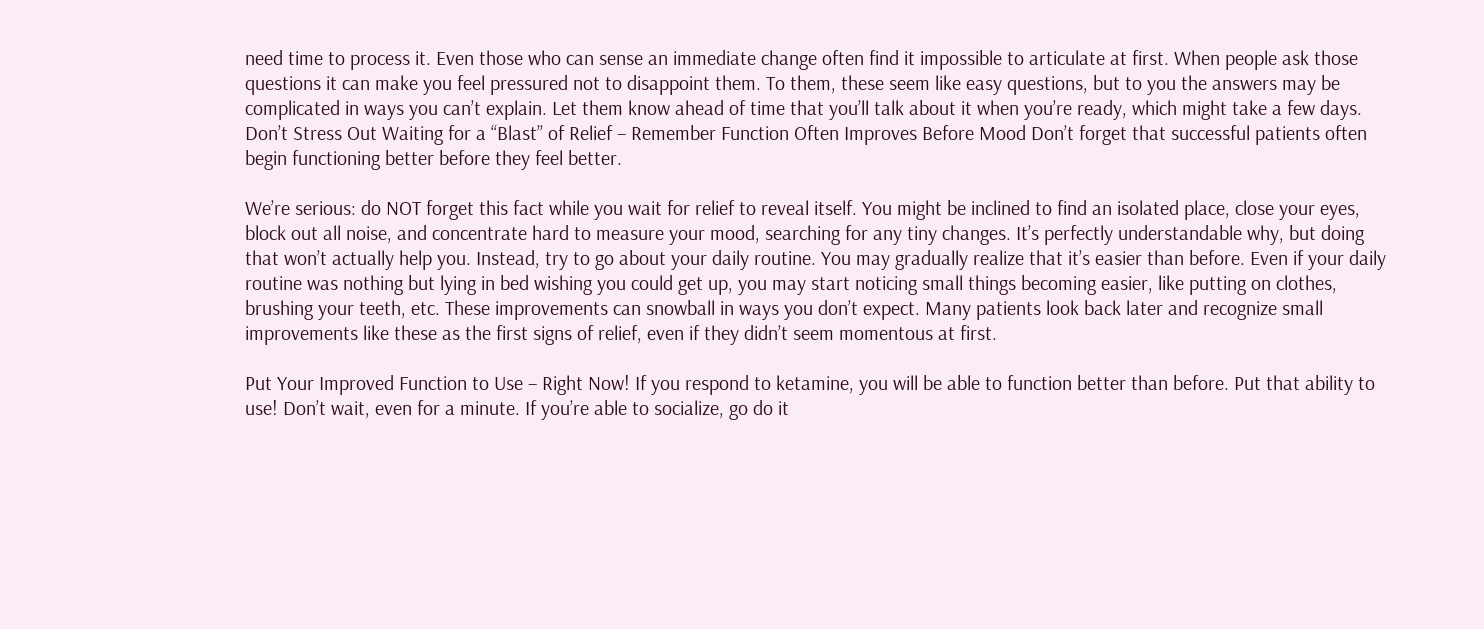need time to process it. Even those who can sense an immediate change often find it impossible to articulate at first. When people ask those questions it can make you feel pressured not to disappoint them. To them, these seem like easy questions, but to you the answers may be complicated in ways you can’t explain. Let them know ahead of time that you’ll talk about it when you’re ready, which might take a few days. Don’t Stress Out Waiting for a “Blast” of Relief – Remember Function Often Improves Before Mood Don’t forget that successful patients often begin functioning better before they feel better.

We’re serious: do NOT forget this fact while you wait for relief to reveal itself. You might be inclined to find an isolated place, close your eyes, block out all noise, and concentrate hard to measure your mood, searching for any tiny changes. It’s perfectly understandable why, but doing that won’t actually help you. Instead, try to go about your daily routine. You may gradually realize that it’s easier than before. Even if your daily routine was nothing but lying in bed wishing you could get up, you may start noticing small things becoming easier, like putting on clothes, brushing your teeth, etc. These improvements can snowball in ways you don’t expect. Many patients look back later and recognize small improvements like these as the first signs of relief, even if they didn’t seem momentous at first.

Put Your Improved Function to Use – Right Now! If you respond to ketamine, you will be able to function better than before. Put that ability to use! Don’t wait, even for a minute. If you’re able to socialize, go do it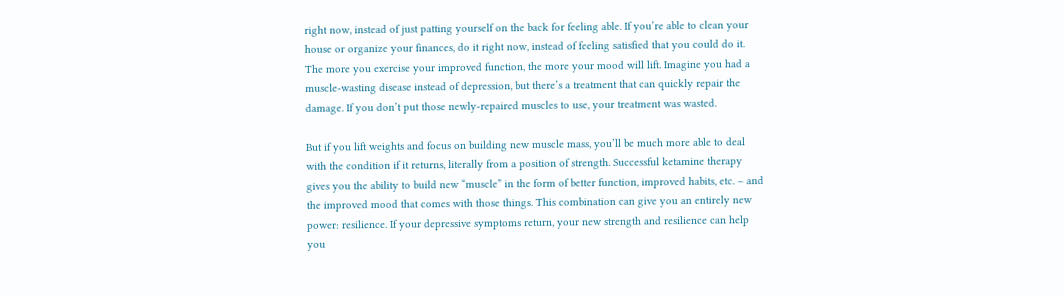right now, instead of just patting yourself on the back for feeling able. If you’re able to clean your house or organize your finances, do it right now, instead of feeling satisfied that you could do it. The more you exercise your improved function, the more your mood will lift. Imagine you had a muscle-wasting disease instead of depression, but there’s a treatment that can quickly repair the damage. If you don’t put those newly-repaired muscles to use, your treatment was wasted.

But if you lift weights and focus on building new muscle mass, you’ll be much more able to deal with the condition if it returns, literally from a position of strength. Successful ketamine therapy gives you the ability to build new “muscle” in the form of better function, improved habits, etc. – and the improved mood that comes with those things. This combination can give you an entirely new power: resilience. If your depressive symptoms return, your new strength and resilience can help you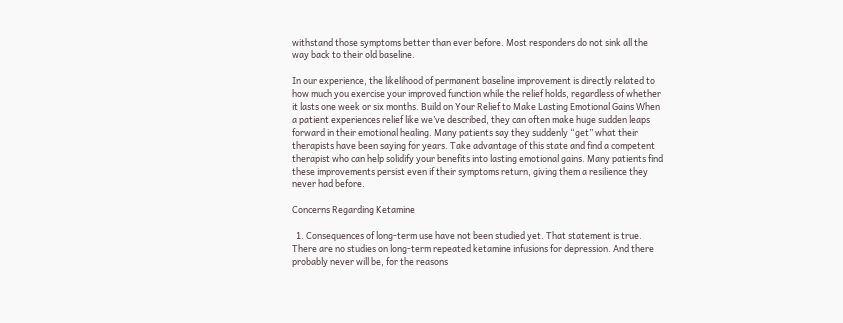withstand those symptoms better than ever before. Most responders do not sink all the way back to their old baseline.

In our experience, the likelihood of permanent baseline improvement is directly related to how much you exercise your improved function while the relief holds, regardless of whether it lasts one week or six months. Build on Your Relief to Make Lasting Emotional Gains When a patient experiences relief like we’ve described, they can often make huge sudden leaps forward in their emotional healing. Many patients say they suddenly “get” what their therapists have been saying for years. Take advantage of this state and find a competent therapist who can help solidify your benefits into lasting emotional gains. Many patients find these improvements persist even if their symptoms return, giving them a resilience they never had before.

Concerns Regarding Ketamine

  1. Consequences of long-term use have not been studied yet. That statement is true. There are no studies on long-term repeated ketamine infusions for depression. And there probably never will be, for the reasons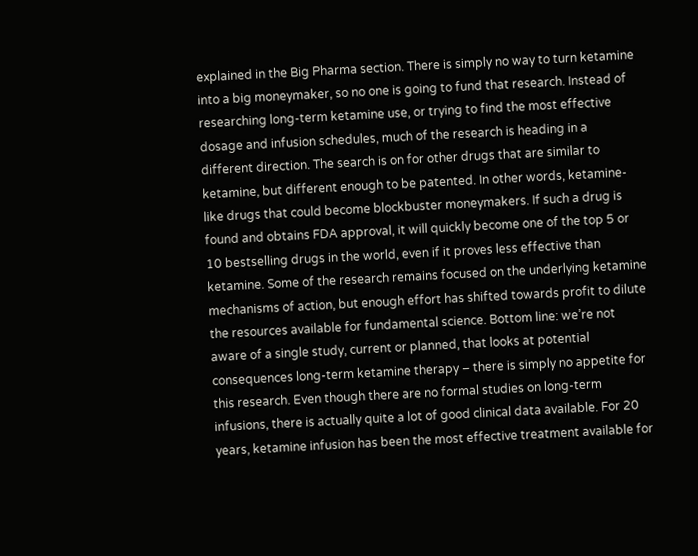explained in the Big Pharma section. There is simply no way to turn ketamine into a big moneymaker, so no one is going to fund that research. Instead of researching long-term ketamine use, or trying to find the most effective dosage and infusion schedules, much of the research is heading in a different direction. The search is on for other drugs that are similar to ketamine, but different enough to be patented. In other words, ketamine-like drugs that could become blockbuster moneymakers. If such a drug is found and obtains FDA approval, it will quickly become one of the top 5 or 10 bestselling drugs in the world, even if it proves less effective than ketamine. Some of the research remains focused on the underlying ketamine mechanisms of action, but enough effort has shifted towards profit to dilute the resources available for fundamental science. Bottom line: we’re not aware of a single study, current or planned, that looks at potential consequences long-term ketamine therapy – there is simply no appetite for this research. Even though there are no formal studies on long-term infusions, there is actually quite a lot of good clinical data available. For 20 years, ketamine infusion has been the most effective treatment available for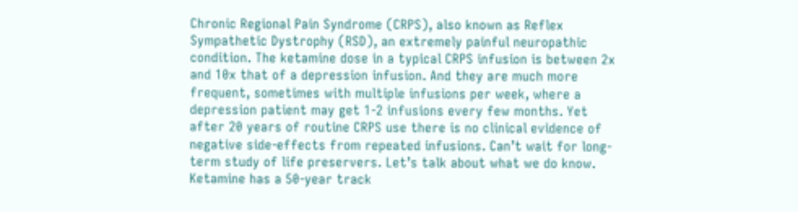Chronic Regional Pain Syndrome (CRPS), also known as Reflex Sympathetic Dystrophy (RSD), an extremely painful neuropathic condition. The ketamine dose in a typical CRPS infusion is between 2x and 10x that of a depression infusion. And they are much more frequent, sometimes with multiple infusions per week, where a depression patient may get 1-2 infusions every few months. Yet after 20 years of routine CRPS use there is no clinical evidence of negative side-effects from repeated infusions. Can’t wait for long-term study of life preservers. Let’s talk about what we do know. Ketamine has a 50-year track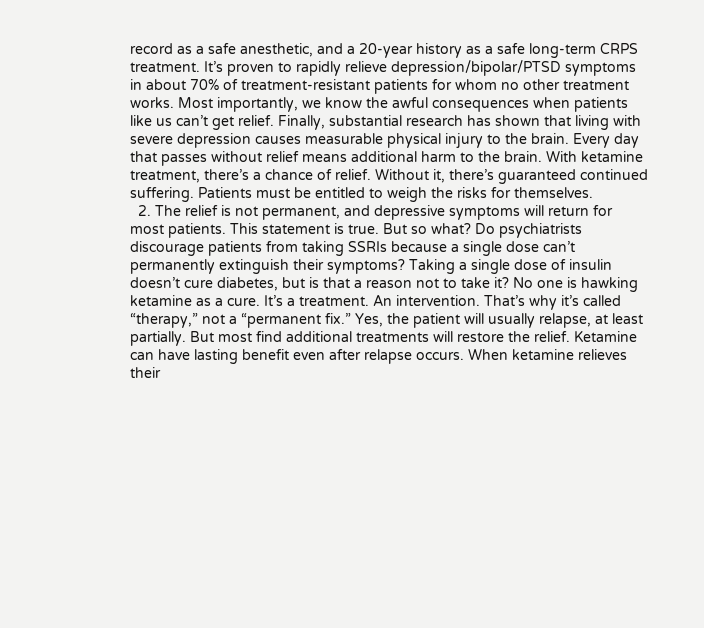record as a safe anesthetic, and a 20-year history as a safe long-term CRPS treatment. It’s proven to rapidly relieve depression/bipolar/PTSD symptoms in about 70% of treatment-resistant patients for whom no other treatment works. Most importantly, we know the awful consequences when patients like us can’t get relief. Finally, substantial research has shown that living with severe depression causes measurable physical injury to the brain. Every day that passes without relief means additional harm to the brain. With ketamine treatment, there’s a chance of relief. Without it, there’s guaranteed continued suffering. Patients must be entitled to weigh the risks for themselves.
  2. The relief is not permanent, and depressive symptoms will return for most patients. This statement is true. But so what? Do psychiatrists discourage patients from taking SSRIs because a single dose can’t permanently extinguish their symptoms? Taking a single dose of insulin doesn’t cure diabetes, but is that a reason not to take it? No one is hawking ketamine as a cure. It’s a treatment. An intervention. That’s why it’s called “therapy,” not a “permanent fix.” Yes, the patient will usually relapse, at least partially. But most find additional treatments will restore the relief. Ketamine can have lasting benefit even after relapse occurs. When ketamine relieves their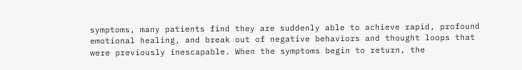symptoms, many patients find they are suddenly able to achieve rapid, profound emotional healing, and break out of negative behaviors and thought loops that were previously inescapable. When the symptoms begin to return, the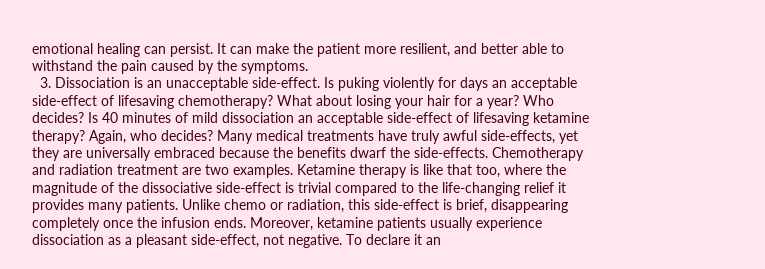emotional healing can persist. It can make the patient more resilient, and better able to withstand the pain caused by the symptoms.
  3. Dissociation is an unacceptable side-effect. Is puking violently for days an acceptable side-effect of lifesaving chemotherapy? What about losing your hair for a year? Who decides? Is 40 minutes of mild dissociation an acceptable side-effect of lifesaving ketamine therapy? Again, who decides? Many medical treatments have truly awful side-effects, yet they are universally embraced because the benefits dwarf the side-effects. Chemotherapy and radiation treatment are two examples. Ketamine therapy is like that too, where the magnitude of the dissociative side-effect is trivial compared to the life-changing relief it provides many patients. Unlike chemo or radiation, this side-effect is brief, disappearing completely once the infusion ends. Moreover, ketamine patients usually experience dissociation as a pleasant side-effect, not negative. To declare it an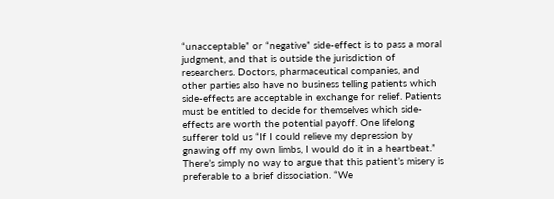“unacceptable” or “negative” side-effect is to pass a moral judgment, and that is outside the jurisdiction of researchers. Doctors, pharmaceutical companies, and other parties also have no business telling patients which side-effects are acceptable in exchange for relief. Patients must be entitled to decide for themselves which side-effects are worth the potential payoff. One lifelong sufferer told us “If I could relieve my depression by gnawing off my own limbs, I would do it in a heartbeat.” There’s simply no way to argue that this patient’s misery is preferable to a brief dissociation. “We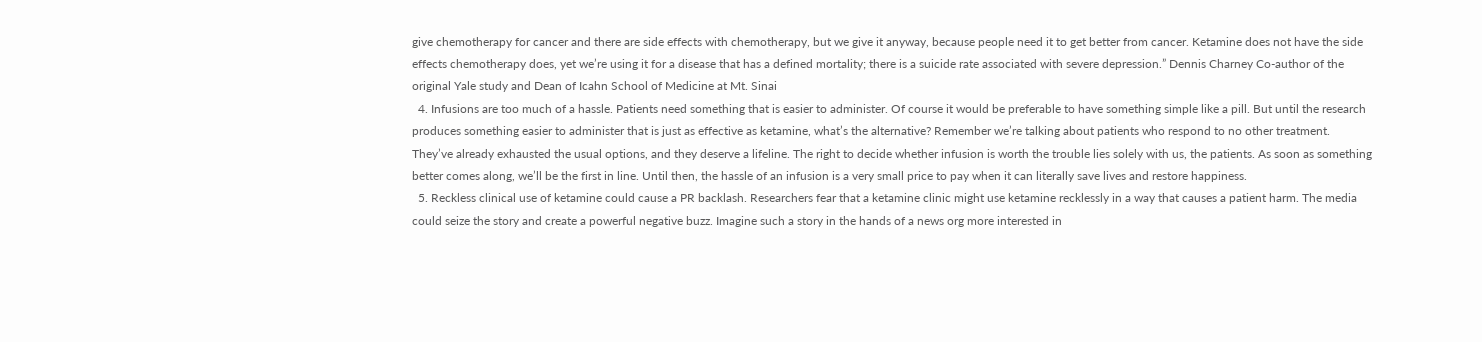give chemotherapy for cancer and there are side effects with chemotherapy, but we give it anyway, because people need it to get better from cancer. Ketamine does not have the side effects chemotherapy does, yet we’re using it for a disease that has a defined mortality; there is a suicide rate associated with severe depression.” Dennis Charney Co-author of the original Yale study and Dean of Icahn School of Medicine at Mt. Sinai
  4. Infusions are too much of a hassle. Patients need something that is easier to administer. Of course it would be preferable to have something simple like a pill. But until the research produces something easier to administer that is just as effective as ketamine, what’s the alternative? Remember we’re talking about patients who respond to no other treatment. They’ve already exhausted the usual options, and they deserve a lifeline. The right to decide whether infusion is worth the trouble lies solely with us, the patients. As soon as something better comes along, we’ll be the first in line. Until then, the hassle of an infusion is a very small price to pay when it can literally save lives and restore happiness.
  5. Reckless clinical use of ketamine could cause a PR backlash. Researchers fear that a ketamine clinic might use ketamine recklessly in a way that causes a patient harm. The media could seize the story and create a powerful negative buzz. Imagine such a story in the hands of a news org more interested in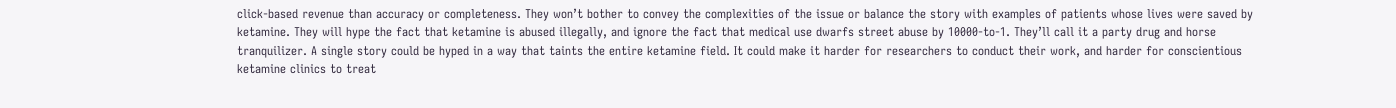click-based revenue than accuracy or completeness. They won’t bother to convey the complexities of the issue or balance the story with examples of patients whose lives were saved by ketamine. They will hype the fact that ketamine is abused illegally, and ignore the fact that medical use dwarfs street abuse by 10000-to-1. They’ll call it a party drug and horse tranquilizer. A single story could be hyped in a way that taints the entire ketamine field. It could make it harder for researchers to conduct their work, and harder for conscientious ketamine clinics to treat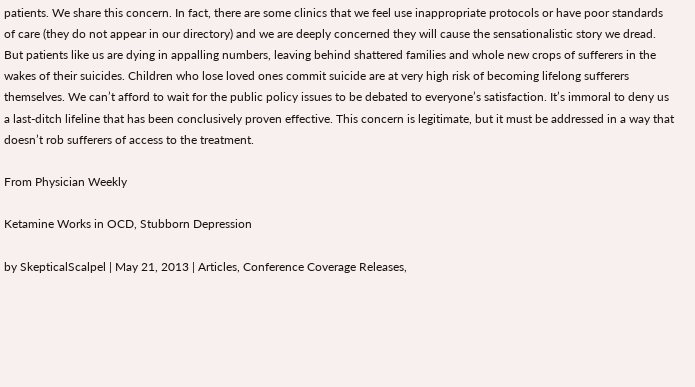patients. We share this concern. In fact, there are some clinics that we feel use inappropriate protocols or have poor standards of care (they do not appear in our directory) and we are deeply concerned they will cause the sensationalistic story we dread. But patients like us are dying in appalling numbers, leaving behind shattered families and whole new crops of sufferers in the wakes of their suicides. Children who lose loved ones commit suicide are at very high risk of becoming lifelong sufferers themselves. We can’t afford to wait for the public policy issues to be debated to everyone’s satisfaction. It’s immoral to deny us a last-ditch lifeline that has been conclusively proven effective. This concern is legitimate, but it must be addressed in a way that doesn’t rob sufferers of access to the treatment.

From Physician Weekly

Ketamine Works in OCD, Stubborn Depression

by SkepticalScalpel | May 21, 2013 | Articles, Conference Coverage Releases,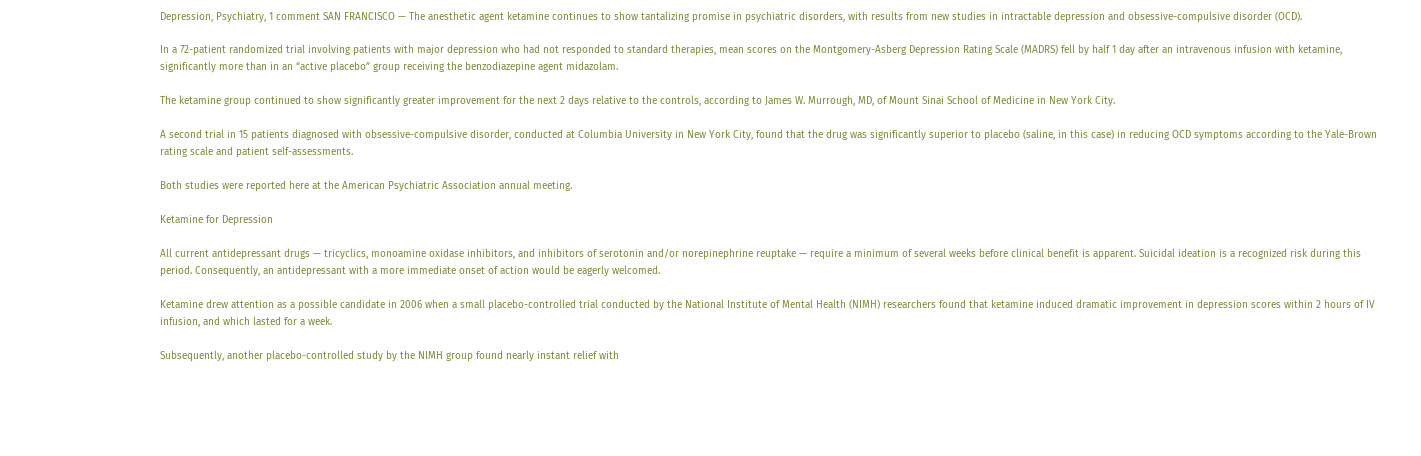Depression, Psychiatry, 1 comment SAN FRANCISCO — The anesthetic agent ketamine continues to show tantalizing promise in psychiatric disorders, with results from new studies in intractable depression and obsessive-compulsive disorder (OCD).

In a 72-patient randomized trial involving patients with major depression who had not responded to standard therapies, mean scores on the Montgomery-Asberg Depression Rating Scale (MADRS) fell by half 1 day after an intravenous infusion with ketamine, significantly more than in an “active placebo” group receiving the benzodiazepine agent midazolam.

The ketamine group continued to show significantly greater improvement for the next 2 days relative to the controls, according to James W. Murrough, MD, of Mount Sinai School of Medicine in New York City.

A second trial in 15 patients diagnosed with obsessive-compulsive disorder, conducted at Columbia University in New York City, found that the drug was significantly superior to placebo (saline, in this case) in reducing OCD symptoms according to the Yale-Brown rating scale and patient self-assessments.

Both studies were reported here at the American Psychiatric Association annual meeting.

Ketamine for Depression

All current antidepressant drugs — tricyclics, monoamine oxidase inhibitors, and inhibitors of serotonin and/or norepinephrine reuptake — require a minimum of several weeks before clinical benefit is apparent. Suicidal ideation is a recognized risk during this period. Consequently, an antidepressant with a more immediate onset of action would be eagerly welcomed.

Ketamine drew attention as a possible candidate in 2006 when a small placebo-controlled trial conducted by the National Institute of Mental Health (NIMH) researchers found that ketamine induced dramatic improvement in depression scores within 2 hours of IV infusion, and which lasted for a week.

Subsequently, another placebo-controlled study by the NIMH group found nearly instant relief with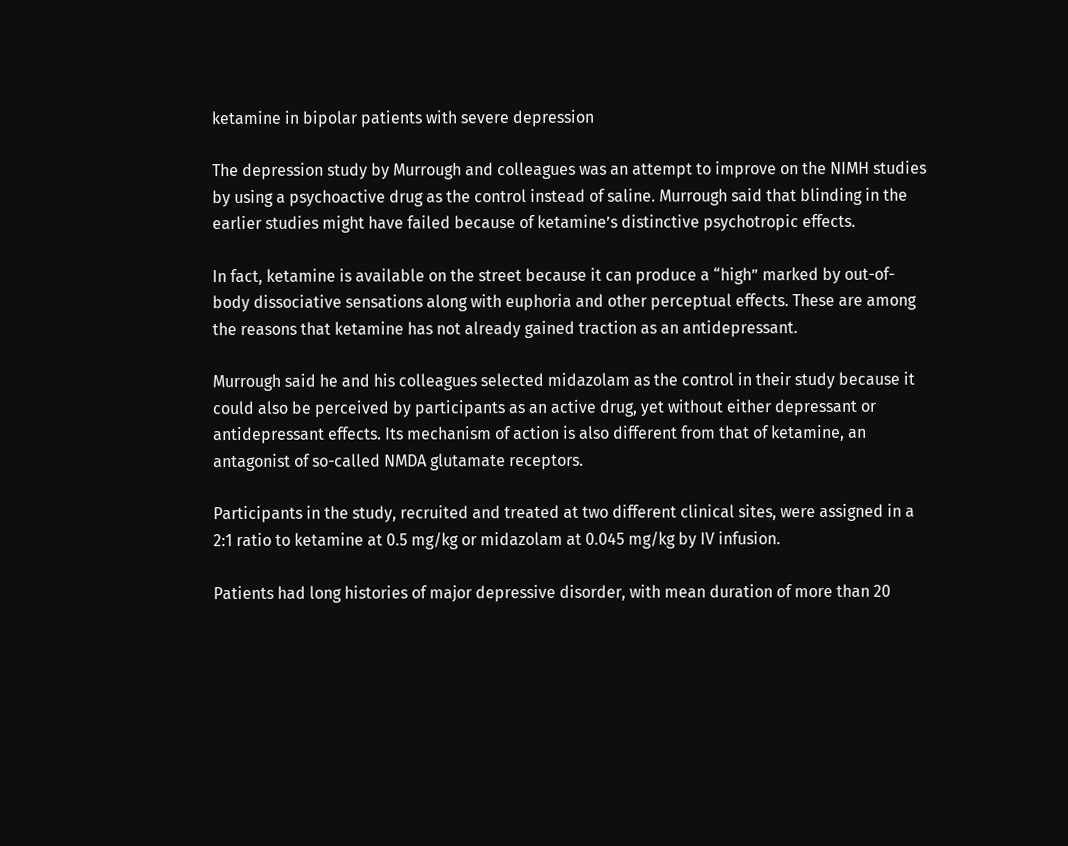ketamine in bipolar patients with severe depression

The depression study by Murrough and colleagues was an attempt to improve on the NIMH studies by using a psychoactive drug as the control instead of saline. Murrough said that blinding in the earlier studies might have failed because of ketamine’s distinctive psychotropic effects.

In fact, ketamine is available on the street because it can produce a “high” marked by out-of-body dissociative sensations along with euphoria and other perceptual effects. These are among the reasons that ketamine has not already gained traction as an antidepressant.

Murrough said he and his colleagues selected midazolam as the control in their study because it could also be perceived by participants as an active drug, yet without either depressant or antidepressant effects. Its mechanism of action is also different from that of ketamine, an antagonist of so-called NMDA glutamate receptors.

Participants in the study, recruited and treated at two different clinical sites, were assigned in a 2:1 ratio to ketamine at 0.5 mg/kg or midazolam at 0.045 mg/kg by IV infusion.

Patients had long histories of major depressive disorder, with mean duration of more than 20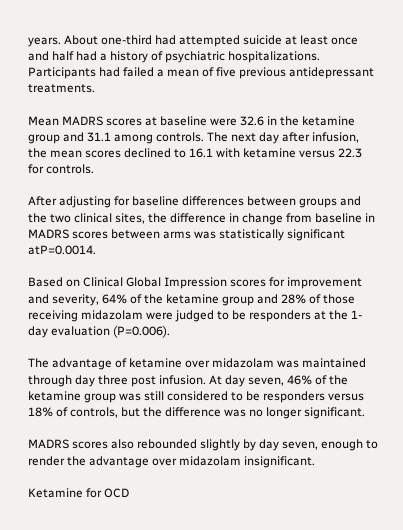years. About one-third had attempted suicide at least once and half had a history of psychiatric hospitalizations. Participants had failed a mean of five previous antidepressant treatments.

Mean MADRS scores at baseline were 32.6 in the ketamine group and 31.1 among controls. The next day after infusion, the mean scores declined to 16.1 with ketamine versus 22.3 for controls.

After adjusting for baseline differences between groups and the two clinical sites, the difference in change from baseline in MADRS scores between arms was statistically significant atP=0.0014.

Based on Clinical Global Impression scores for improvement and severity, 64% of the ketamine group and 28% of those receiving midazolam were judged to be responders at the 1-day evaluation (P=0.006).

The advantage of ketamine over midazolam was maintained through day three post infusion. At day seven, 46% of the ketamine group was still considered to be responders versus 18% of controls, but the difference was no longer significant.

MADRS scores also rebounded slightly by day seven, enough to render the advantage over midazolam insignificant.

Ketamine for OCD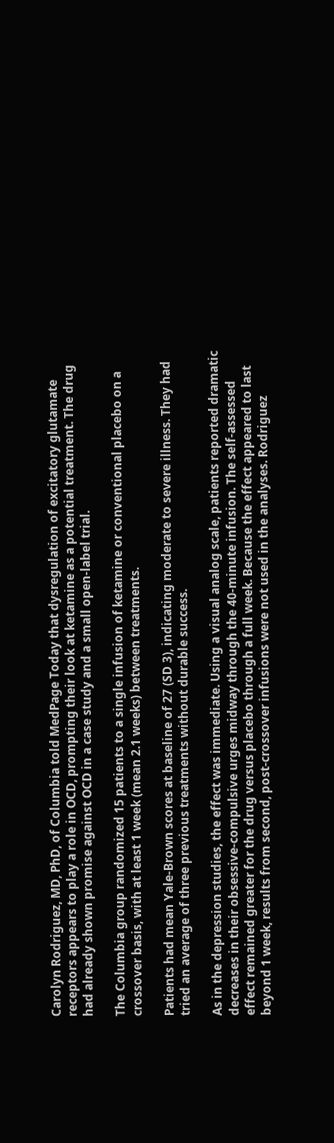Carolyn Rodriguez, MD, PhD, of Columbia told MedPage Today that dysregulation of excitatory glutamate receptors appears to play a role in OCD, prompting their look at ketamine as a potential treatment. The drug had already shown promise against OCD in a case study and a small open-label trial.

The Columbia group randomized 15 patients to a single infusion of ketamine or conventional placebo on a crossover basis, with at least 1 week (mean 2.1 weeks) between treatments.

Patients had mean Yale-Brown scores at baseline of 27 (SD 3), indicating moderate to severe illness. They had tried an average of three previous treatments without durable success.

As in the depression studies, the effect was immediate. Using a visual analog scale, patients reported dramatic decreases in their obsessive-compulsive urges midway through the 40-minute infusion. The self-assessed effect remained greater for the drug versus placebo through a full week. Because the effect appeared to last beyond 1 week, results from second, post-crossover infusions were not used in the analyses. Rodriguez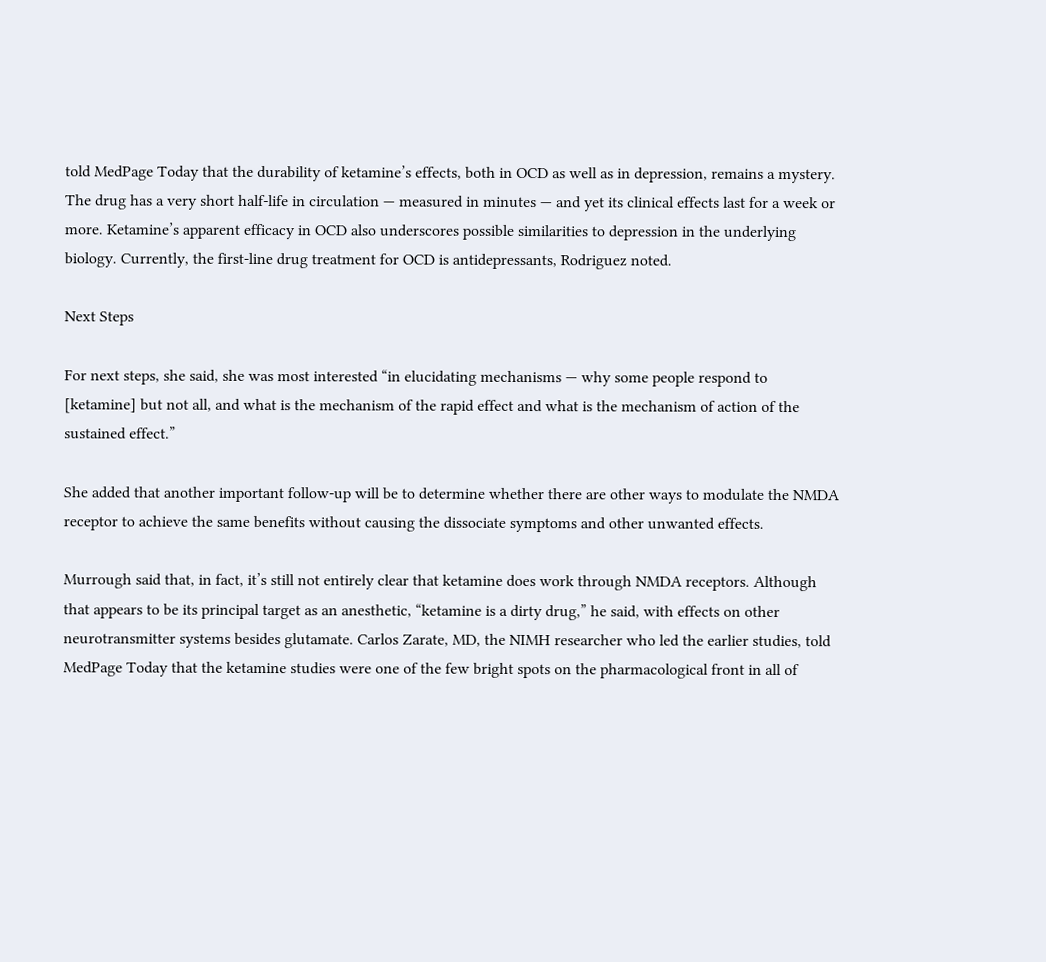told MedPage Today that the durability of ketamine’s effects, both in OCD as well as in depression, remains a mystery. The drug has a very short half-life in circulation — measured in minutes — and yet its clinical effects last for a week or more. Ketamine’s apparent efficacy in OCD also underscores possible similarities to depression in the underlying biology. Currently, the first-line drug treatment for OCD is antidepressants, Rodriguez noted.

Next Steps

For next steps, she said, she was most interested “in elucidating mechanisms — why some people respond to [ketamine] but not all, and what is the mechanism of the rapid effect and what is the mechanism of action of the sustained effect.”

She added that another important follow-up will be to determine whether there are other ways to modulate the NMDA receptor to achieve the same benefits without causing the dissociate symptoms and other unwanted effects.

Murrough said that, in fact, it’s still not entirely clear that ketamine does work through NMDA receptors. Although that appears to be its principal target as an anesthetic, “ketamine is a dirty drug,” he said, with effects on other neurotransmitter systems besides glutamate. Carlos Zarate, MD, the NIMH researcher who led the earlier studies, told MedPage Today that the ketamine studies were one of the few bright spots on the pharmacological front in all of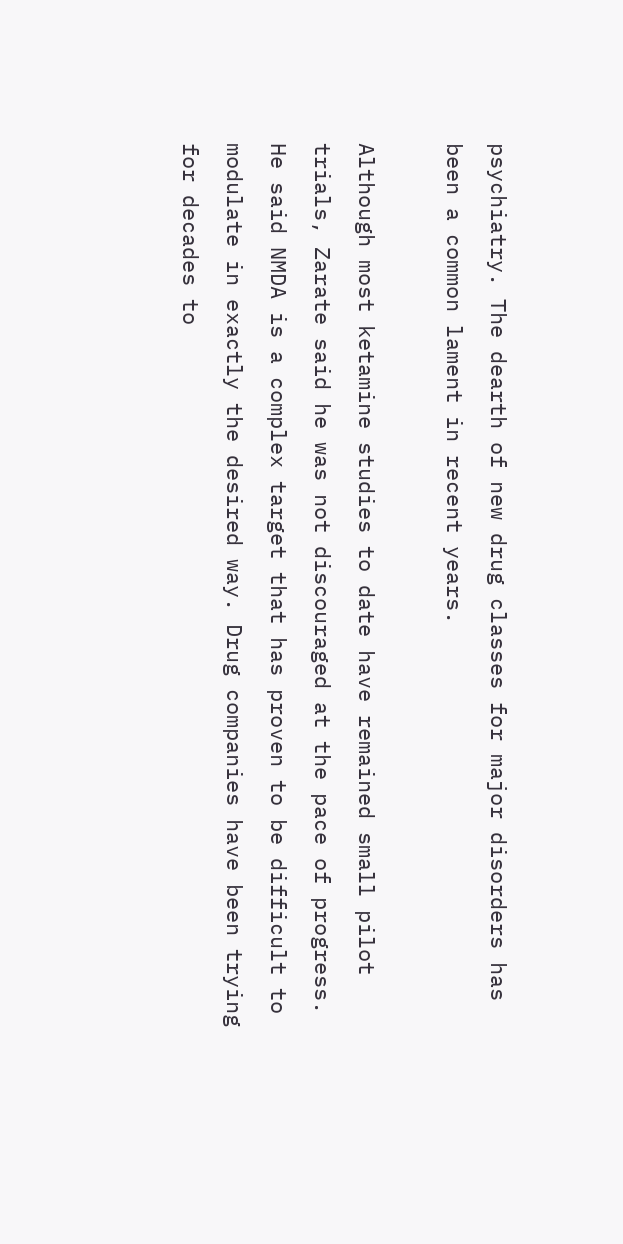psychiatry. The dearth of new drug classes for major disorders has been a common lament in recent years.

Although most ketamine studies to date have remained small pilot trials, Zarate said he was not discouraged at the pace of progress. He said NMDA is a complex target that has proven to be difficult to modulate in exactly the desired way. Drug companies have been trying for decades to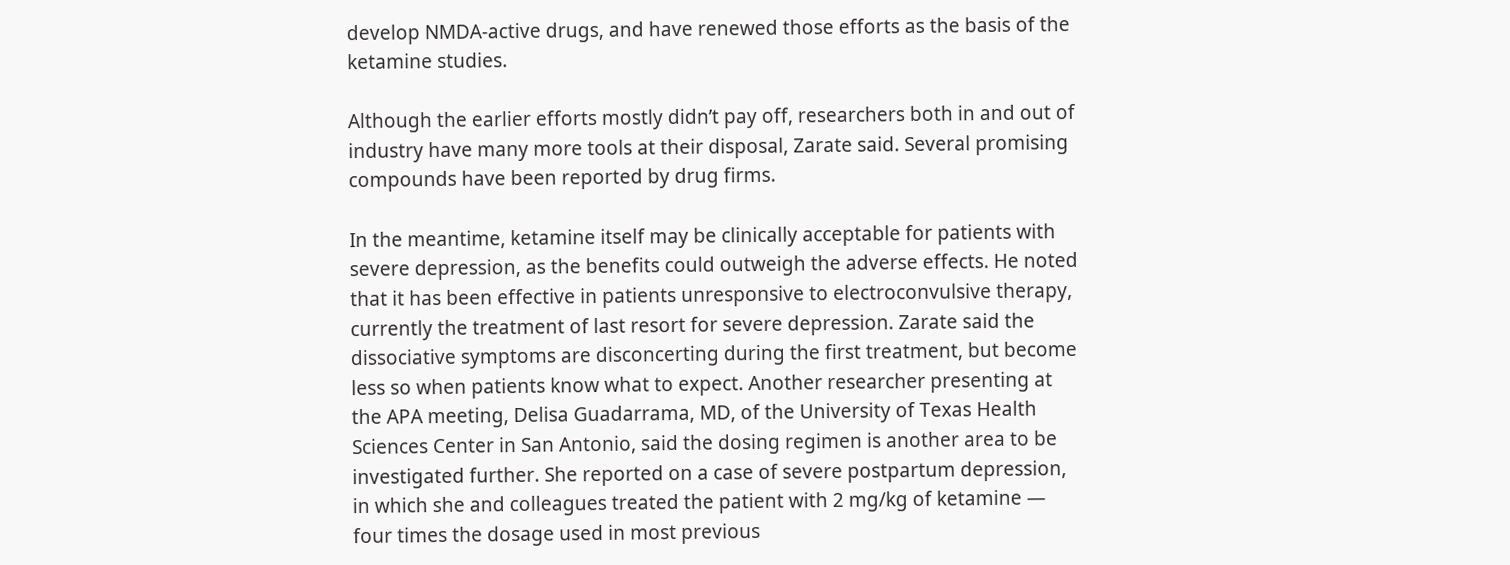develop NMDA-active drugs, and have renewed those efforts as the basis of the ketamine studies.

Although the earlier efforts mostly didn’t pay off, researchers both in and out of industry have many more tools at their disposal, Zarate said. Several promising compounds have been reported by drug firms.

In the meantime, ketamine itself may be clinically acceptable for patients with severe depression, as the benefits could outweigh the adverse effects. He noted that it has been effective in patients unresponsive to electroconvulsive therapy, currently the treatment of last resort for severe depression. Zarate said the dissociative symptoms are disconcerting during the first treatment, but become less so when patients know what to expect. Another researcher presenting at the APA meeting, Delisa Guadarrama, MD, of the University of Texas Health Sciences Center in San Antonio, said the dosing regimen is another area to be investigated further. She reported on a case of severe postpartum depression, in which she and colleagues treated the patient with 2 mg/kg of ketamine — four times the dosage used in most previous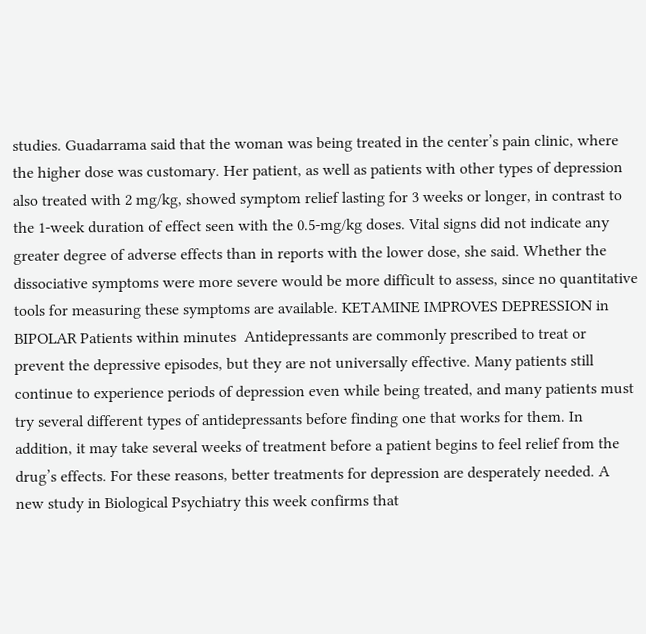studies. Guadarrama said that the woman was being treated in the center’s pain clinic, where the higher dose was customary. Her patient, as well as patients with other types of depression also treated with 2 mg/kg, showed symptom relief lasting for 3 weeks or longer, in contrast to the 1-week duration of effect seen with the 0.5-mg/kg doses. Vital signs did not indicate any greater degree of adverse effects than in reports with the lower dose, she said. Whether the dissociative symptoms were more severe would be more difficult to assess, since no quantitative tools for measuring these symptoms are available. KETAMINE IMPROVES DEPRESSION in BIPOLAR Patients within minutes  Antidepressants are commonly prescribed to treat or prevent the depressive episodes, but they are not universally effective. Many patients still continue to experience periods of depression even while being treated, and many patients must try several different types of antidepressants before finding one that works for them. In addition, it may take several weeks of treatment before a patient begins to feel relief from the drug’s effects. For these reasons, better treatments for depression are desperately needed. A new study in Biological Psychiatry this week confirms that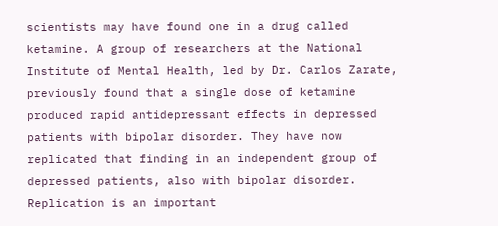scientists may have found one in a drug called ketamine. A group of researchers at the National Institute of Mental Health, led by Dr. Carlos Zarate, previously found that a single dose of ketamine produced rapid antidepressant effects in depressed patients with bipolar disorder. They have now replicated that finding in an independent group of depressed patients, also with bipolar disorder. Replication is an important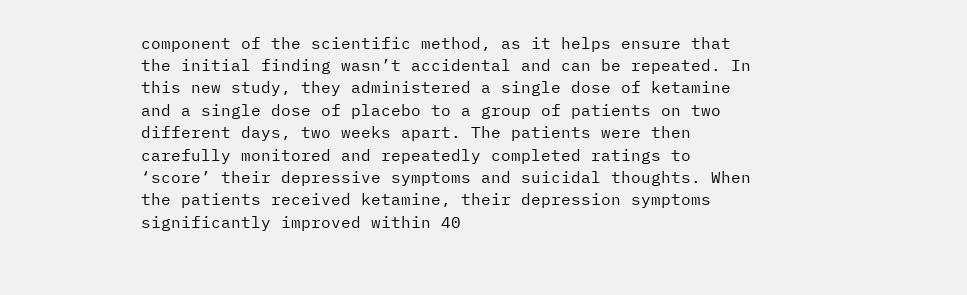component of the scientific method, as it helps ensure that the initial finding wasn’t accidental and can be repeated. In this new study, they administered a single dose of ketamine and a single dose of placebo to a group of patients on two different days, two weeks apart. The patients were then carefully monitored and repeatedly completed ratings to ‘score’ their depressive symptoms and suicidal thoughts. When the patients received ketamine, their depression symptoms significantly improved within 40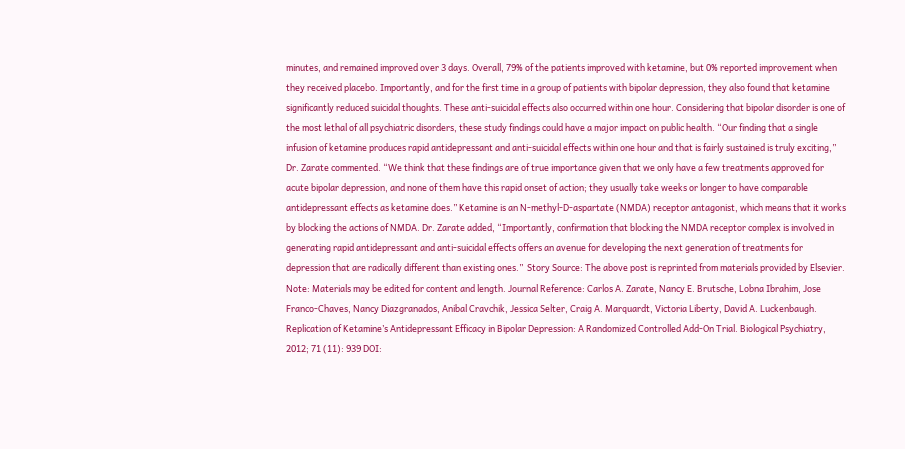minutes, and remained improved over 3 days. Overall, 79% of the patients improved with ketamine, but 0% reported improvement when they received placebo. Importantly, and for the first time in a group of patients with bipolar depression, they also found that ketamine significantly reduced suicidal thoughts. These anti-suicidal effects also occurred within one hour. Considering that bipolar disorder is one of the most lethal of all psychiatric disorders, these study findings could have a major impact on public health. “Our finding that a single infusion of ketamine produces rapid antidepressant and anti-suicidal effects within one hour and that is fairly sustained is truly exciting,” Dr. Zarate commented. “We think that these findings are of true importance given that we only have a few treatments approved for acute bipolar depression, and none of them have this rapid onset of action; they usually take weeks or longer to have comparable antidepressant effects as ketamine does.” Ketamine is an N-methyl-D-aspartate (NMDA) receptor antagonist, which means that it works by blocking the actions of NMDA. Dr. Zarate added, “Importantly, confirmation that blocking the NMDA receptor complex is involved in generating rapid antidepressant and anti-suicidal effects offers an avenue for developing the next generation of treatments for depression that are radically different than existing ones.”  Story Source: The above post is reprinted from materials provided by Elsevier. Note: Materials may be edited for content and length. Journal Reference: Carlos A. Zarate, Nancy E. Brutsche, Lobna Ibrahim, Jose Franco-Chaves, Nancy Diazgranados, Anibal Cravchik, Jessica Selter, Craig A. Marquardt, Victoria Liberty, David A. Luckenbaugh. Replication of Ketamine’s Antidepressant Efficacy in Bipolar Depression: A Randomized Controlled Add-On Trial. Biological Psychiatry, 2012; 71 (11): 939 DOI: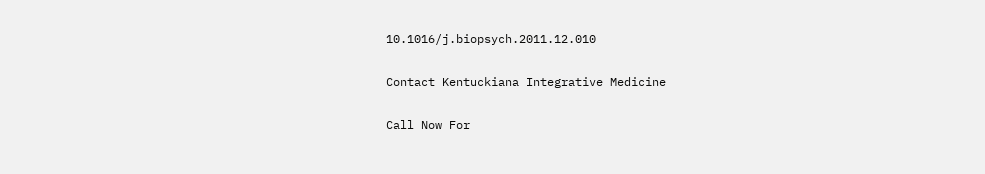10.1016/j.biopsych.2011.12.010

Contact Kentuckiana Integrative Medicine

Call Now For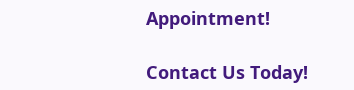Appointment!

Contact Us Today!